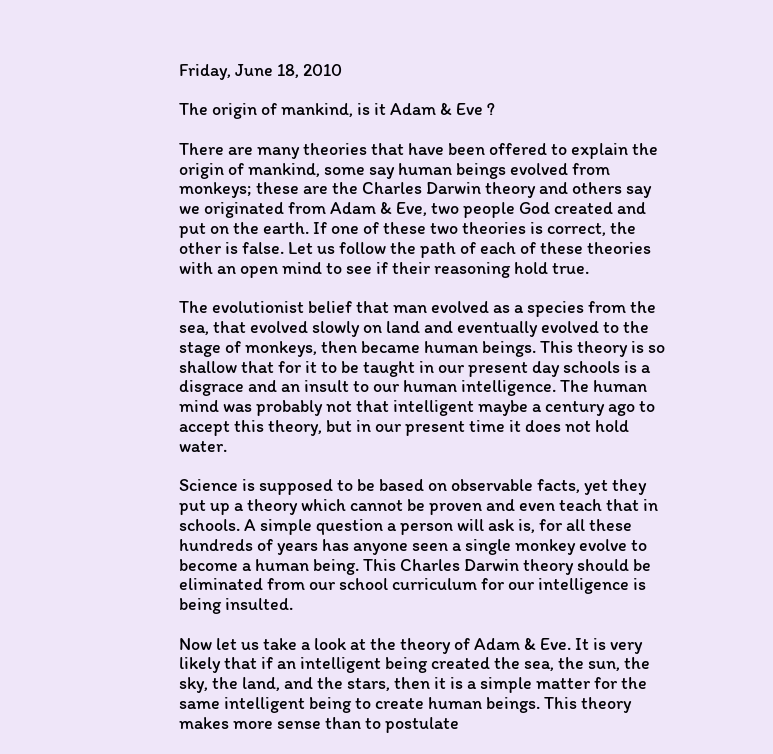Friday, June 18, 2010

The origin of mankind, is it Adam & Eve ?

There are many theories that have been offered to explain the origin of mankind, some say human beings evolved from monkeys; these are the Charles Darwin theory and others say we originated from Adam & Eve, two people God created and put on the earth. If one of these two theories is correct, the other is false. Let us follow the path of each of these theories with an open mind to see if their reasoning hold true.

The evolutionist belief that man evolved as a species from the sea, that evolved slowly on land and eventually evolved to the stage of monkeys, then became human beings. This theory is so shallow that for it to be taught in our present day schools is a disgrace and an insult to our human intelligence. The human mind was probably not that intelligent maybe a century ago to accept this theory, but in our present time it does not hold water.

Science is supposed to be based on observable facts, yet they put up a theory which cannot be proven and even teach that in schools. A simple question a person will ask is, for all these hundreds of years has anyone seen a single monkey evolve to become a human being. This Charles Darwin theory should be eliminated from our school curriculum for our intelligence is being insulted.

Now let us take a look at the theory of Adam & Eve. It is very likely that if an intelligent being created the sea, the sun, the sky, the land, and the stars, then it is a simple matter for the same intelligent being to create human beings. This theory makes more sense than to postulate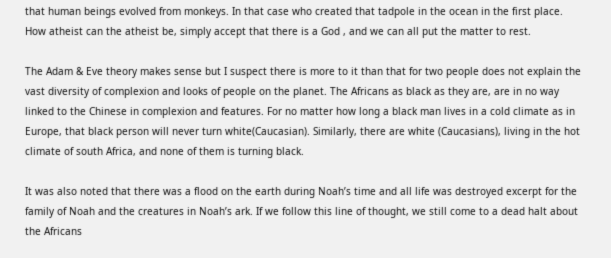that human beings evolved from monkeys. In that case who created that tadpole in the ocean in the first place. How atheist can the atheist be, simply accept that there is a God , and we can all put the matter to rest.

The Adam & Eve theory makes sense but I suspect there is more to it than that for two people does not explain the vast diversity of complexion and looks of people on the planet. The Africans as black as they are, are in no way linked to the Chinese in complexion and features. For no matter how long a black man lives in a cold climate as in Europe, that black person will never turn white(Caucasian). Similarly, there are white (Caucasians), living in the hot climate of south Africa, and none of them is turning black.

It was also noted that there was a flood on the earth during Noah’s time and all life was destroyed excerpt for the family of Noah and the creatures in Noah’s ark. If we follow this line of thought, we still come to a dead halt about the Africans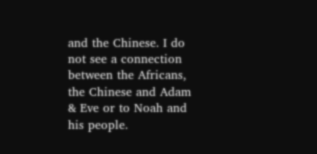and the Chinese. I do not see a connection between the Africans, the Chinese and Adam & Eve or to Noah and his people.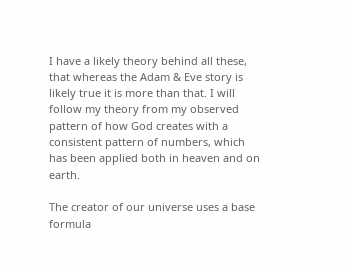I have a likely theory behind all these, that whereas the Adam & Eve story is likely true it is more than that. I will follow my theory from my observed pattern of how God creates with a consistent pattern of numbers, which has been applied both in heaven and on earth.

The creator of our universe uses a base formula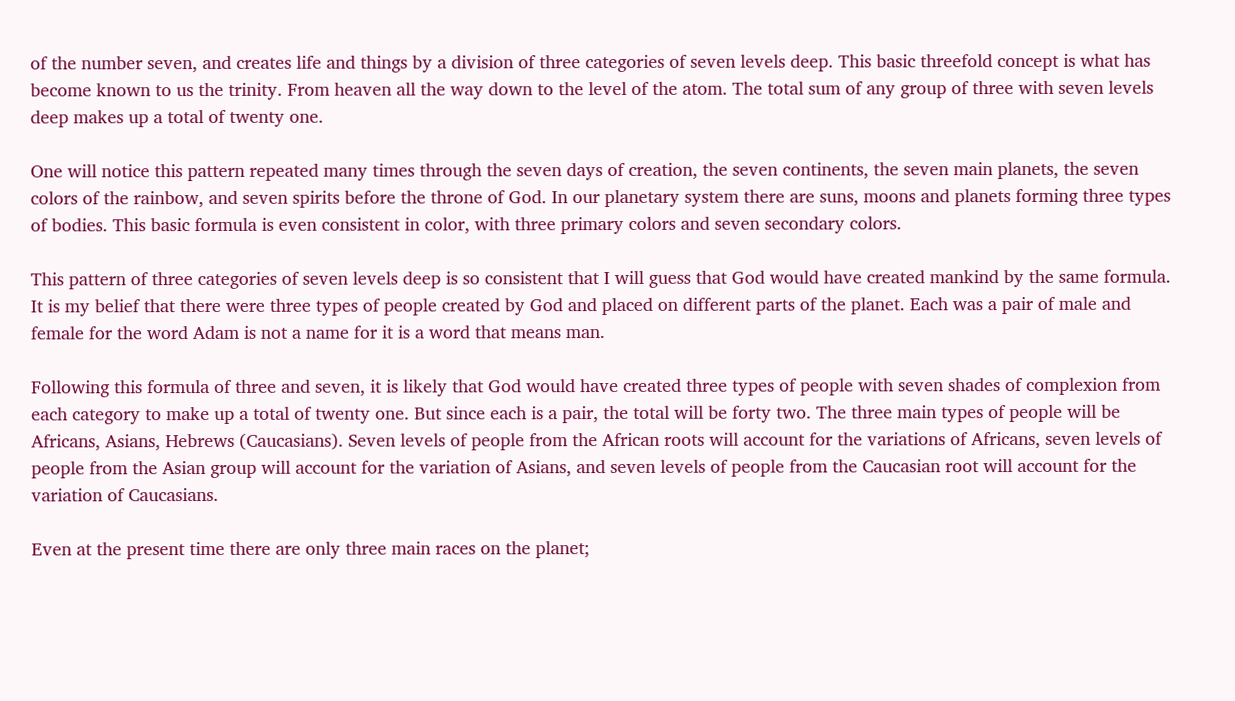of the number seven, and creates life and things by a division of three categories of seven levels deep. This basic threefold concept is what has become known to us the trinity. From heaven all the way down to the level of the atom. The total sum of any group of three with seven levels deep makes up a total of twenty one.

One will notice this pattern repeated many times through the seven days of creation, the seven continents, the seven main planets, the seven colors of the rainbow, and seven spirits before the throne of God. In our planetary system there are suns, moons and planets forming three types of bodies. This basic formula is even consistent in color, with three primary colors and seven secondary colors.

This pattern of three categories of seven levels deep is so consistent that I will guess that God would have created mankind by the same formula. It is my belief that there were three types of people created by God and placed on different parts of the planet. Each was a pair of male and female for the word Adam is not a name for it is a word that means man.

Following this formula of three and seven, it is likely that God would have created three types of people with seven shades of complexion from each category to make up a total of twenty one. But since each is a pair, the total will be forty two. The three main types of people will be Africans, Asians, Hebrews (Caucasians). Seven levels of people from the African roots will account for the variations of Africans, seven levels of people from the Asian group will account for the variation of Asians, and seven levels of people from the Caucasian root will account for the variation of Caucasians.

Even at the present time there are only three main races on the planet;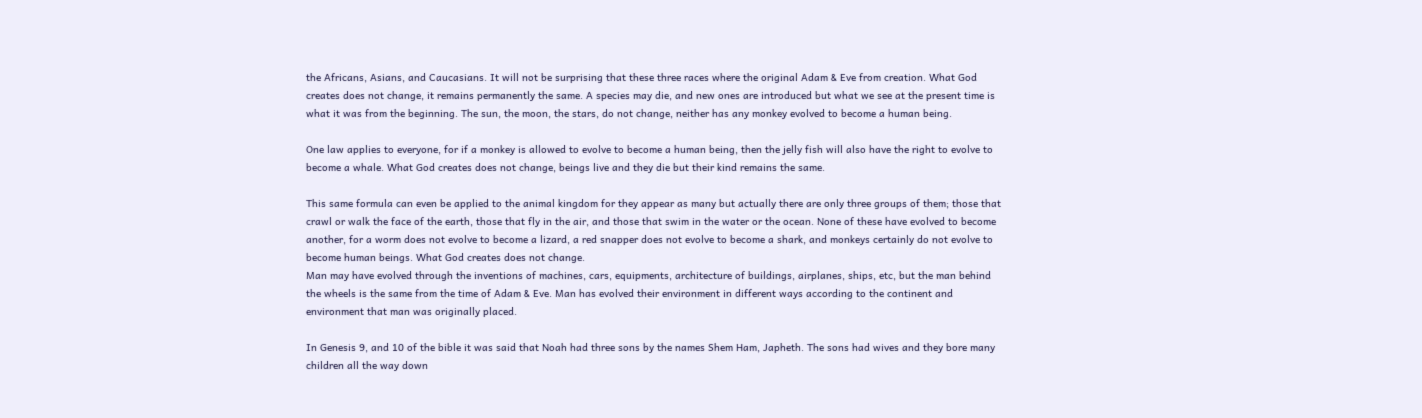the Africans, Asians, and Caucasians. It will not be surprising that these three races where the original Adam & Eve from creation. What God creates does not change, it remains permanently the same. A species may die, and new ones are introduced but what we see at the present time is what it was from the beginning. The sun, the moon, the stars, do not change, neither has any monkey evolved to become a human being.

One law applies to everyone, for if a monkey is allowed to evolve to become a human being, then the jelly fish will also have the right to evolve to become a whale. What God creates does not change, beings live and they die but their kind remains the same.

This same formula can even be applied to the animal kingdom for they appear as many but actually there are only three groups of them; those that crawl or walk the face of the earth, those that fly in the air, and those that swim in the water or the ocean. None of these have evolved to become another, for a worm does not evolve to become a lizard, a red snapper does not evolve to become a shark, and monkeys certainly do not evolve to become human beings. What God creates does not change.
Man may have evolved through the inventions of machines, cars, equipments, architecture of buildings, airplanes, ships, etc, but the man behind the wheels is the same from the time of Adam & Eve. Man has evolved their environment in different ways according to the continent and environment that man was originally placed.

In Genesis 9, and 10 of the bible it was said that Noah had three sons by the names Shem Ham, Japheth. The sons had wives and they bore many children all the way down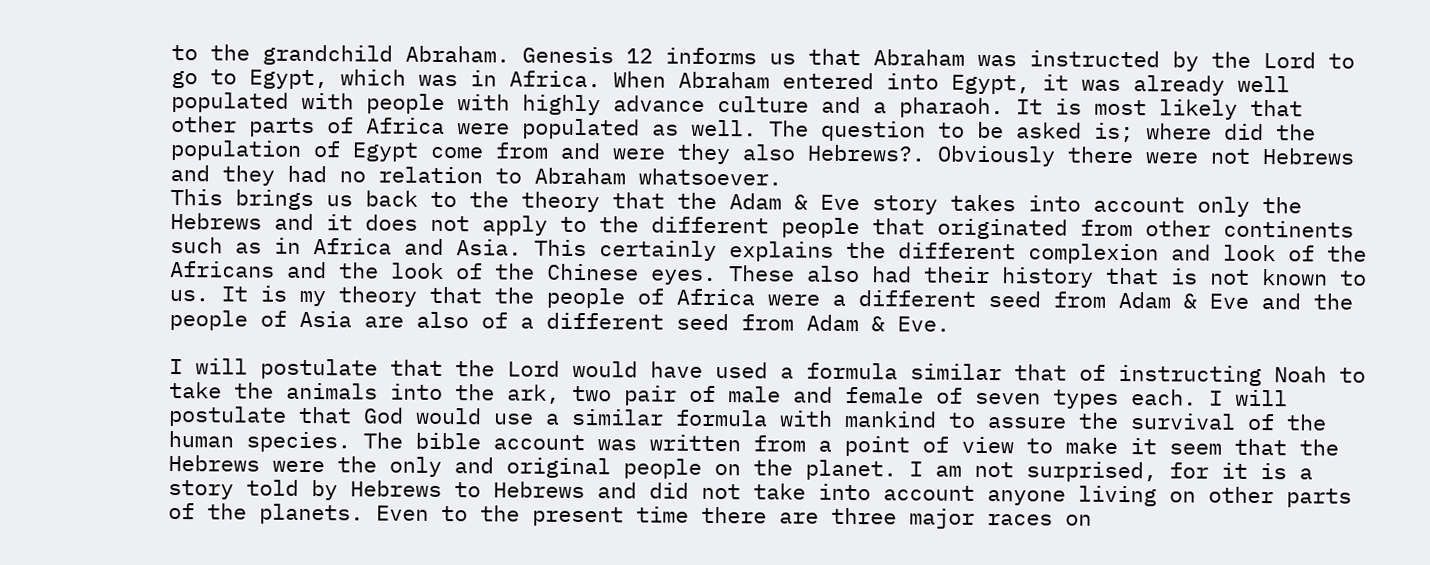to the grandchild Abraham. Genesis 12 informs us that Abraham was instructed by the Lord to go to Egypt, which was in Africa. When Abraham entered into Egypt, it was already well populated with people with highly advance culture and a pharaoh. It is most likely that other parts of Africa were populated as well. The question to be asked is; where did the population of Egypt come from and were they also Hebrews?. Obviously there were not Hebrews and they had no relation to Abraham whatsoever.
This brings us back to the theory that the Adam & Eve story takes into account only the Hebrews and it does not apply to the different people that originated from other continents such as in Africa and Asia. This certainly explains the different complexion and look of the Africans and the look of the Chinese eyes. These also had their history that is not known to us. It is my theory that the people of Africa were a different seed from Adam & Eve and the people of Asia are also of a different seed from Adam & Eve.

I will postulate that the Lord would have used a formula similar that of instructing Noah to take the animals into the ark, two pair of male and female of seven types each. I will postulate that God would use a similar formula with mankind to assure the survival of the human species. The bible account was written from a point of view to make it seem that the Hebrews were the only and original people on the planet. I am not surprised, for it is a story told by Hebrews to Hebrews and did not take into account anyone living on other parts of the planets. Even to the present time there are three major races on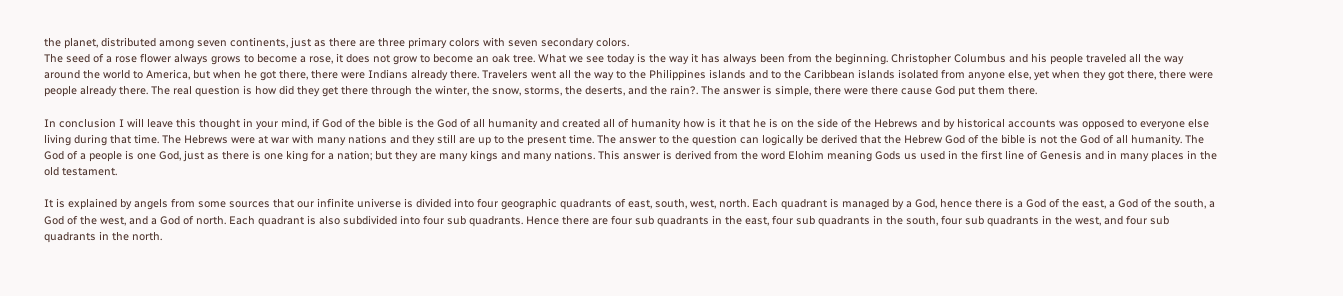the planet, distributed among seven continents, just as there are three primary colors with seven secondary colors.
The seed of a rose flower always grows to become a rose, it does not grow to become an oak tree. What we see today is the way it has always been from the beginning. Christopher Columbus and his people traveled all the way around the world to America, but when he got there, there were Indians already there. Travelers went all the way to the Philippines islands and to the Caribbean islands isolated from anyone else, yet when they got there, there were people already there. The real question is how did they get there through the winter, the snow, storms, the deserts, and the rain?. The answer is simple, there were there cause God put them there.

In conclusion I will leave this thought in your mind, if God of the bible is the God of all humanity and created all of humanity how is it that he is on the side of the Hebrews and by historical accounts was opposed to everyone else living during that time. The Hebrews were at war with many nations and they still are up to the present time. The answer to the question can logically be derived that the Hebrew God of the bible is not the God of all humanity. The God of a people is one God, just as there is one king for a nation; but they are many kings and many nations. This answer is derived from the word Elohim meaning Gods us used in the first line of Genesis and in many places in the old testament.

It is explained by angels from some sources that our infinite universe is divided into four geographic quadrants of east, south, west, north. Each quadrant is managed by a God, hence there is a God of the east, a God of the south, a God of the west, and a God of north. Each quadrant is also subdivided into four sub quadrants. Hence there are four sub quadrants in the east, four sub quadrants in the south, four sub quadrants in the west, and four sub quadrants in the north.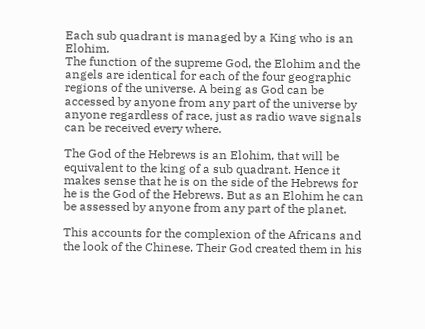Each sub quadrant is managed by a King who is an Elohim.
The function of the supreme God, the Elohim and the angels are identical for each of the four geographic regions of the universe. A being as God can be accessed by anyone from any part of the universe by anyone regardless of race, just as radio wave signals can be received every where.

The God of the Hebrews is an Elohim, that will be equivalent to the king of a sub quadrant. Hence it makes sense that he is on the side of the Hebrews for he is the God of the Hebrews. But as an Elohim he can be assessed by anyone from any part of the planet.

This accounts for the complexion of the Africans and the look of the Chinese. Their God created them in his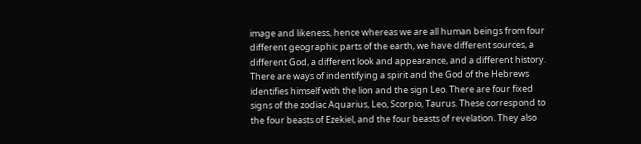image and likeness, hence whereas we are all human beings from four different geographic parts of the earth, we have different sources, a different God, a different look and appearance, and a different history.
There are ways of indentifying a spirit and the God of the Hebrews identifies himself with the lion and the sign Leo. There are four fixed signs of the zodiac Aquarius, Leo, Scorpio, Taurus. These correspond to the four beasts of Ezekiel, and the four beasts of revelation. They also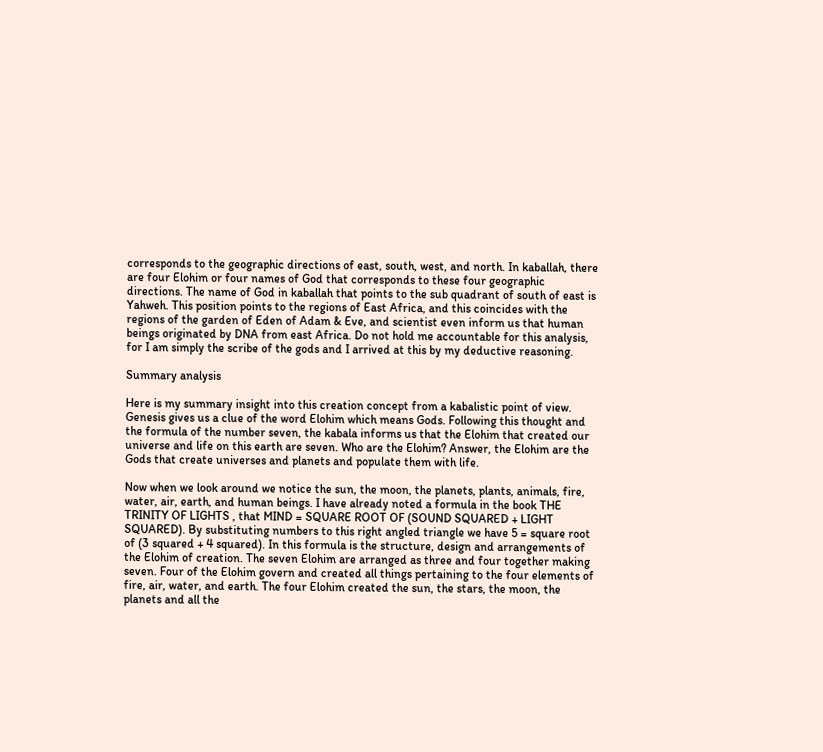corresponds to the geographic directions of east, south, west, and north. In kaballah, there are four Elohim or four names of God that corresponds to these four geographic directions. The name of God in kaballah that points to the sub quadrant of south of east is Yahweh. This position points to the regions of East Africa, and this coincides with the regions of the garden of Eden of Adam & Eve, and scientist even inform us that human beings originated by DNA from east Africa. Do not hold me accountable for this analysis, for I am simply the scribe of the gods and I arrived at this by my deductive reasoning.

Summary analysis

Here is my summary insight into this creation concept from a kabalistic point of view. Genesis gives us a clue of the word Elohim which means Gods. Following this thought and the formula of the number seven, the kabala informs us that the Elohim that created our universe and life on this earth are seven. Who are the Elohim? Answer, the Elohim are the Gods that create universes and planets and populate them with life.

Now when we look around we notice the sun, the moon, the planets, plants, animals, fire, water, air, earth, and human beings. I have already noted a formula in the book THE TRINITY OF LIGHTS , that MIND = SQUARE ROOT OF (SOUND SQUARED + LIGHT SQUARED). By substituting numbers to this right angled triangle we have 5 = square root of (3 squared + 4 squared). In this formula is the structure, design and arrangements of the Elohim of creation. The seven Elohim are arranged as three and four together making seven. Four of the Elohim govern and created all things pertaining to the four elements of fire, air, water, and earth. The four Elohim created the sun, the stars, the moon, the planets and all the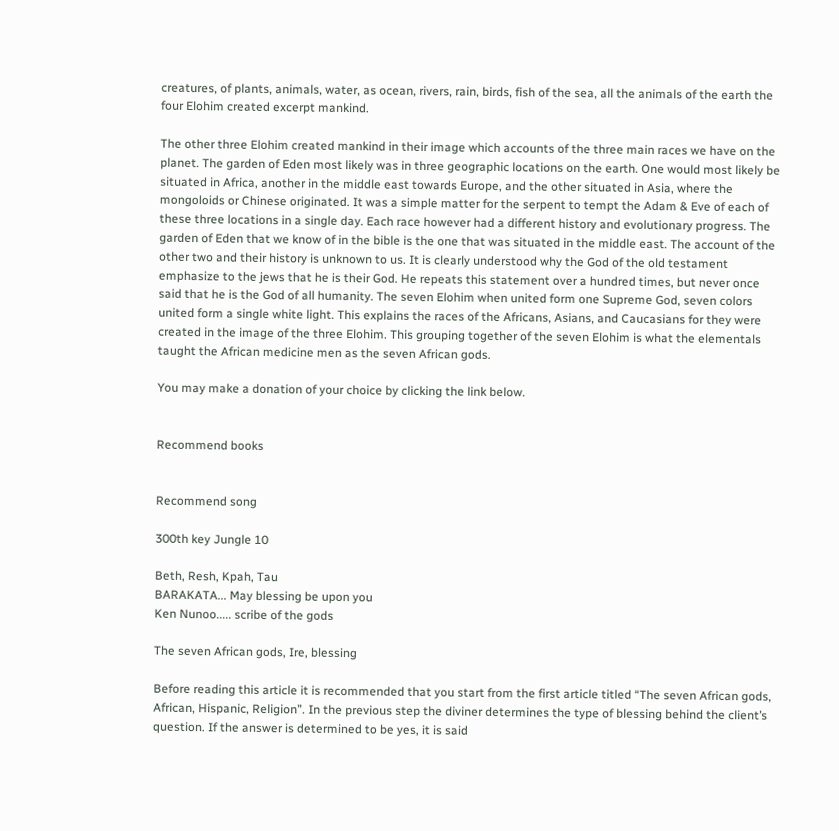creatures, of plants, animals, water, as ocean, rivers, rain, birds, fish of the sea, all the animals of the earth the four Elohim created excerpt mankind.

The other three Elohim created mankind in their image which accounts of the three main races we have on the planet. The garden of Eden most likely was in three geographic locations on the earth. One would most likely be situated in Africa, another in the middle east towards Europe, and the other situated in Asia, where the mongoloids or Chinese originated. It was a simple matter for the serpent to tempt the Adam & Eve of each of these three locations in a single day. Each race however had a different history and evolutionary progress. The garden of Eden that we know of in the bible is the one that was situated in the middle east. The account of the other two and their history is unknown to us. It is clearly understood why the God of the old testament emphasize to the jews that he is their God. He repeats this statement over a hundred times, but never once said that he is the God of all humanity. The seven Elohim when united form one Supreme God, seven colors united form a single white light. This explains the races of the Africans, Asians, and Caucasians for they were created in the image of the three Elohim. This grouping together of the seven Elohim is what the elementals taught the African medicine men as the seven African gods.

You may make a donation of your choice by clicking the link below.


Recommend books


Recommend song

300th key Jungle 10

Beth, Resh, Kpah, Tau
BARAKATA... May blessing be upon you
Ken Nunoo..... scribe of the gods

The seven African gods, Ire, blessing

Before reading this article it is recommended that you start from the first article titled “The seven African gods, African, Hispanic, Religion”. In the previous step the diviner determines the type of blessing behind the client’s question. If the answer is determined to be yes, it is said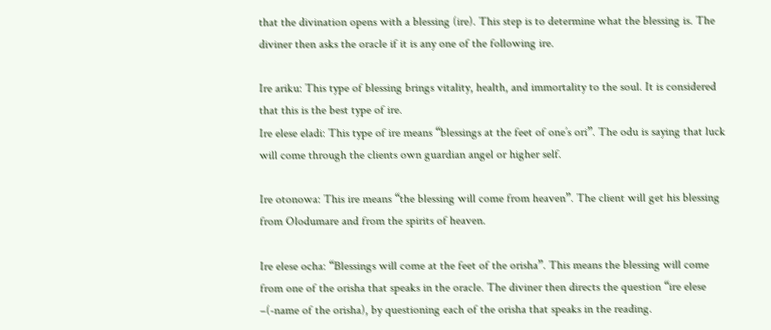that the divination opens with a blessing (ire). This step is to determine what the blessing is. The diviner then asks the oracle if it is any one of the following ire.

Ire ariku: This type of blessing brings vitality, health, and immortality to the soul. It is considered that this is the best type of ire.
Ire elese eladi: This type of ire means “blessings at the feet of one’s ori”. The odu is saying that luck will come through the clients own guardian angel or higher self.

Ire otonowa: This ire means “the blessing will come from heaven”. The client will get his blessing from Olodumare and from the spirits of heaven.

Ire elese ocha: “Blessings will come at the feet of the orisha”. This means the blessing will come from one of the orisha that speaks in the oracle. The diviner then directs the question “ire elese –(-name of the orisha), by questioning each of the orisha that speaks in the reading.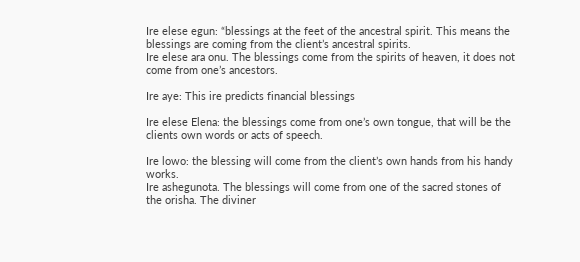Ire elese egun: “blessings at the feet of the ancestral spirit. This means the blessings are coming from the client’s ancestral spirits.
Ire elese ara onu. The blessings come from the spirits of heaven, it does not come from one’s ancestors.

Ire aye: This ire predicts financial blessings

Ire elese Elena: the blessings come from one’s own tongue, that will be the clients own words or acts of speech.

Ire lowo: the blessing will come from the client’s own hands from his handy works.
Ire ashegunota. The blessings will come from one of the sacred stones of the orisha. The diviner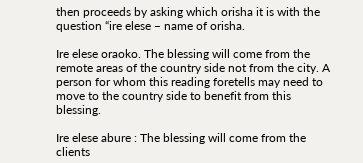then proceeds by asking which orisha it is with the question “ire elese – name of orisha.

Ire elese oraoko. The blessing will come from the remote areas of the country side not from the city. A person for whom this reading foretells may need to move to the country side to benefit from this blessing.

Ire elese abure : The blessing will come from the clients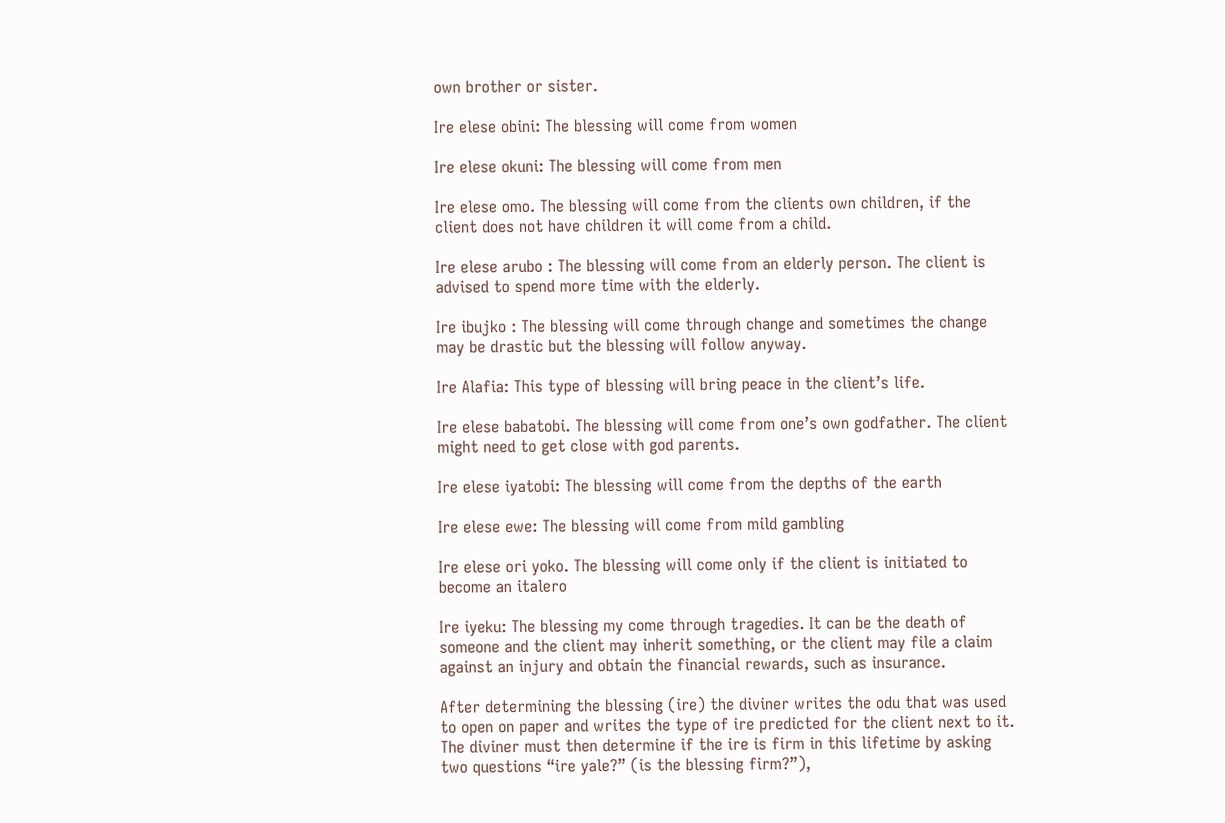own brother or sister.

Ire elese obini: The blessing will come from women

Ire elese okuni: The blessing will come from men

Ire elese omo. The blessing will come from the clients own children, if the client does not have children it will come from a child.

Ire elese arubo : The blessing will come from an elderly person. The client is advised to spend more time with the elderly.

Ire ibujko : The blessing will come through change and sometimes the change may be drastic but the blessing will follow anyway.

Ire Alafia: This type of blessing will bring peace in the client’s life.

Ire elese babatobi. The blessing will come from one’s own godfather. The client might need to get close with god parents.

Ire elese iyatobi: The blessing will come from the depths of the earth

Ire elese ewe: The blessing will come from mild gambling

Ire elese ori yoko. The blessing will come only if the client is initiated to become an italero

Ire iyeku: The blessing my come through tragedies. It can be the death of someone and the client may inherit something, or the client may file a claim against an injury and obtain the financial rewards, such as insurance.

After determining the blessing (ire) the diviner writes the odu that was used to open on paper and writes the type of ire predicted for the client next to it. The diviner must then determine if the ire is firm in this lifetime by asking two questions “ire yale?” (is the blessing firm?”),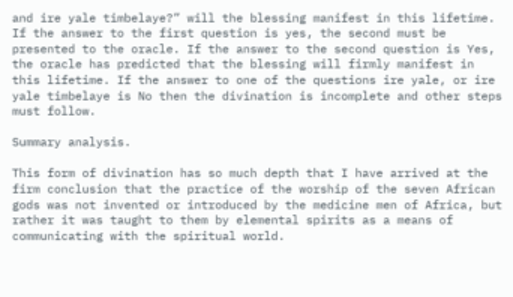and ire yale timbelaye?” will the blessing manifest in this lifetime. If the answer to the first question is yes, the second must be presented to the oracle. If the answer to the second question is Yes, the oracle has predicted that the blessing will firmly manifest in this lifetime. If the answer to one of the questions ire yale, or ire yale timbelaye is No then the divination is incomplete and other steps must follow.

Summary analysis.

This form of divination has so much depth that I have arrived at the firm conclusion that the practice of the worship of the seven African gods was not invented or introduced by the medicine men of Africa, but rather it was taught to them by elemental spirits as a means of communicating with the spiritual world.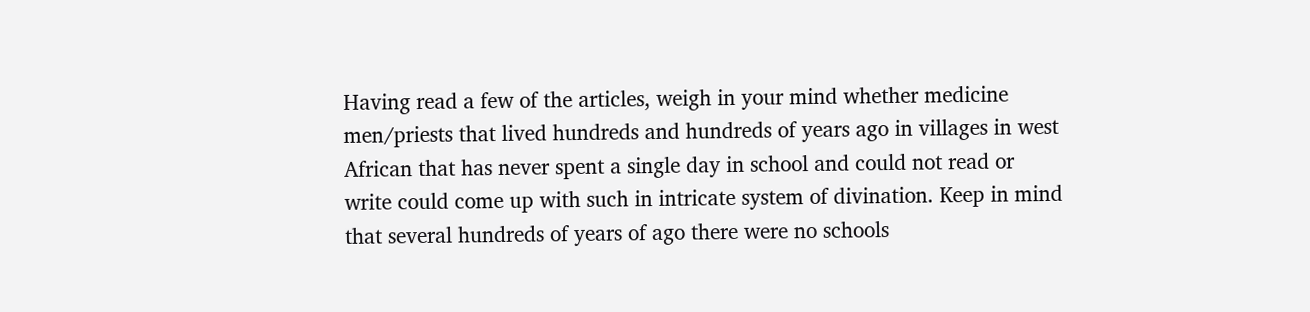Having read a few of the articles, weigh in your mind whether medicine men/priests that lived hundreds and hundreds of years ago in villages in west African that has never spent a single day in school and could not read or write could come up with such in intricate system of divination. Keep in mind that several hundreds of years of ago there were no schools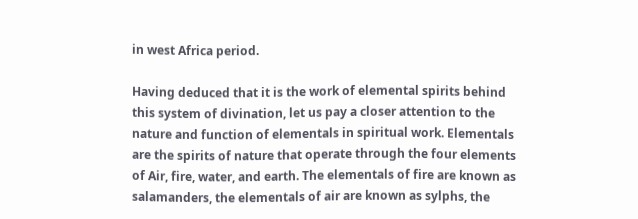in west Africa period.

Having deduced that it is the work of elemental spirits behind this system of divination, let us pay a closer attention to the nature and function of elementals in spiritual work. Elementals are the spirits of nature that operate through the four elements of Air, fire, water, and earth. The elementals of fire are known as salamanders, the elementals of air are known as sylphs, the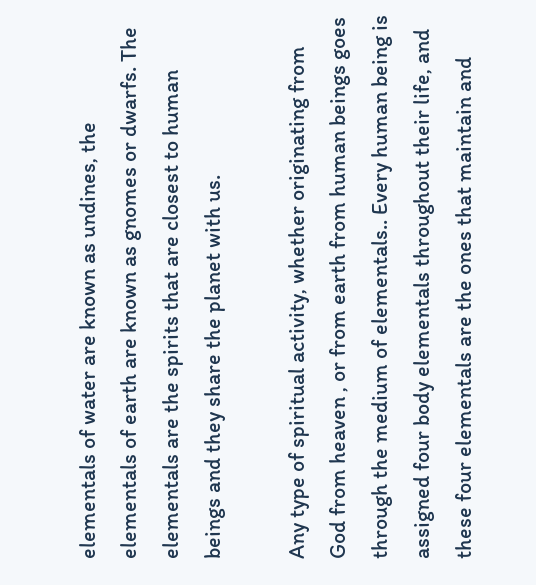elementals of water are known as undines, the elementals of earth are known as gnomes or dwarfs. The elementals are the spirits that are closest to human beings and they share the planet with us.

Any type of spiritual activity, whether originating from God from heaven , or from earth from human beings goes through the medium of elementals.. Every human being is assigned four body elementals throughout their life, and these four elementals are the ones that maintain and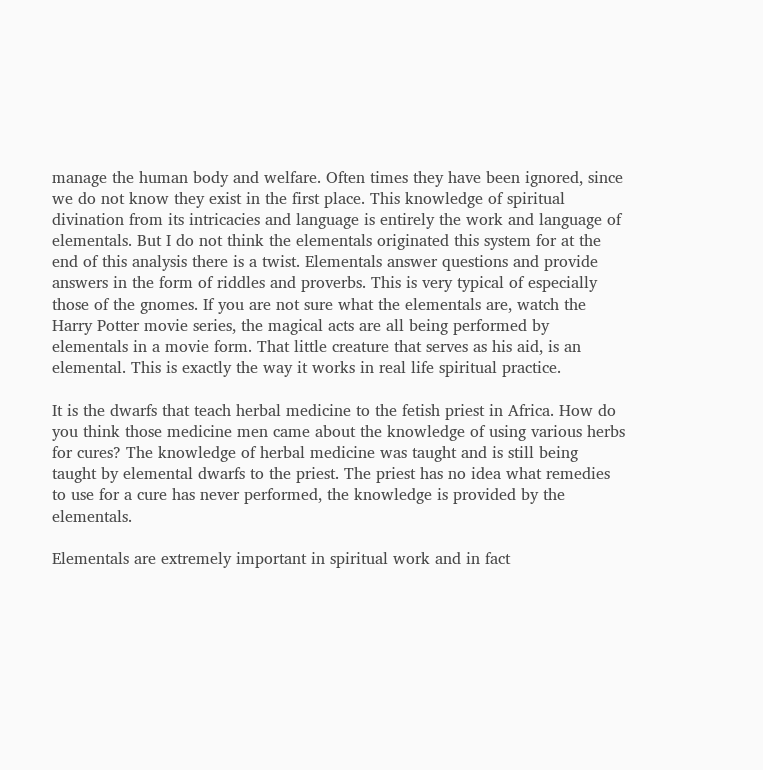manage the human body and welfare. Often times they have been ignored, since we do not know they exist in the first place. This knowledge of spiritual divination from its intricacies and language is entirely the work and language of elementals. But I do not think the elementals originated this system for at the end of this analysis there is a twist. Elementals answer questions and provide answers in the form of riddles and proverbs. This is very typical of especially those of the gnomes. If you are not sure what the elementals are, watch the Harry Potter movie series, the magical acts are all being performed by elementals in a movie form. That little creature that serves as his aid, is an elemental. This is exactly the way it works in real life spiritual practice.

It is the dwarfs that teach herbal medicine to the fetish priest in Africa. How do you think those medicine men came about the knowledge of using various herbs for cures? The knowledge of herbal medicine was taught and is still being taught by elemental dwarfs to the priest. The priest has no idea what remedies to use for a cure has never performed, the knowledge is provided by the elementals.

Elementals are extremely important in spiritual work and in fact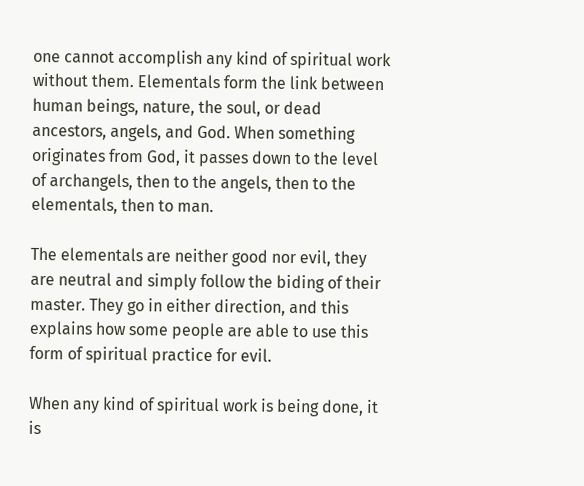one cannot accomplish any kind of spiritual work without them. Elementals form the link between human beings, nature, the soul, or dead ancestors, angels, and God. When something originates from God, it passes down to the level of archangels, then to the angels, then to the elementals, then to man.

The elementals are neither good nor evil, they are neutral and simply follow the biding of their master. They go in either direction, and this explains how some people are able to use this form of spiritual practice for evil.

When any kind of spiritual work is being done, it is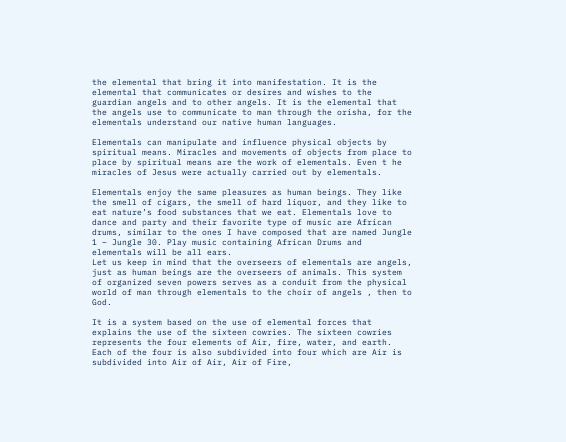the elemental that bring it into manifestation. It is the elemental that communicates or desires and wishes to the guardian angels and to other angels. It is the elemental that the angels use to communicate to man through the orisha, for the elementals understand our native human languages.

Elementals can manipulate and influence physical objects by spiritual means. Miracles and movements of objects from place to place by spiritual means are the work of elementals. Even t he miracles of Jesus were actually carried out by elementals.

Elementals enjoy the same pleasures as human beings. They like the smell of cigars, the smell of hard liquor, and they like to eat nature’s food substances that we eat. Elementals love to dance and party and their favorite type of music are African drums, similar to the ones I have composed that are named Jungle 1 – Jungle 30. Play music containing African Drums and elementals will be all ears.
Let us keep in mind that the overseers of elementals are angels, just as human beings are the overseers of animals. This system of organized seven powers serves as a conduit from the physical world of man through elementals to the choir of angels , then to God.

It is a system based on the use of elemental forces that explains the use of the sixteen cowries. The sixteen cowries represents the four elements of Air, fire, water, and earth. Each of the four is also subdivided into four which are Air is subdivided into Air of Air, Air of Fire,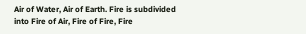Air of Water, Air of Earth. Fire is subdivided into Fire of Air, Fire of Fire, Fire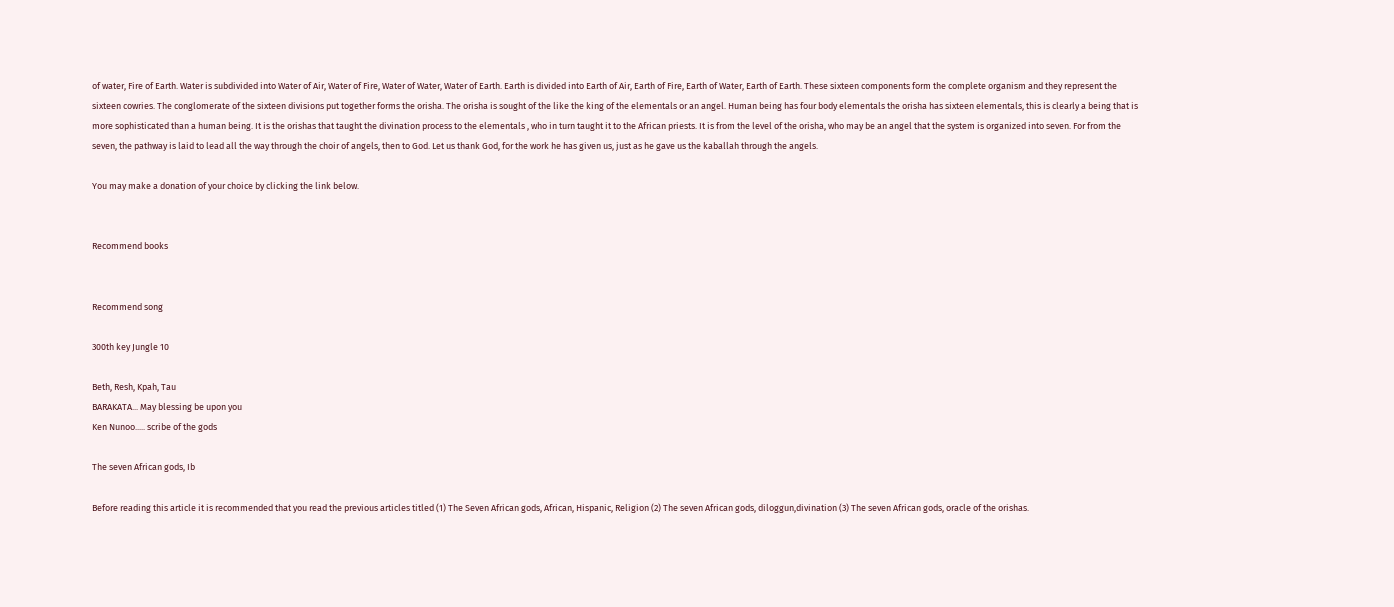of water, Fire of Earth. Water is subdivided into Water of Air, Water of Fire, Water of Water, Water of Earth. Earth is divided into Earth of Air, Earth of Fire, Earth of Water, Earth of Earth. These sixteen components form the complete organism and they represent the sixteen cowries. The conglomerate of the sixteen divisions put together forms the orisha. The orisha is sought of the like the king of the elementals or an angel. Human being has four body elementals the orisha has sixteen elementals, this is clearly a being that is more sophisticated than a human being. It is the orishas that taught the divination process to the elementals , who in turn taught it to the African priests. It is from the level of the orisha, who may be an angel that the system is organized into seven. For from the seven, the pathway is laid to lead all the way through the choir of angels, then to God. Let us thank God, for the work he has given us, just as he gave us the kaballah through the angels.

You may make a donation of your choice by clicking the link below.


Recommend books


Recommend song

300th key Jungle 10

Beth, Resh, Kpah, Tau
BARAKATA... May blessing be upon you
Ken Nunoo..... scribe of the gods

The seven African gods, Ib

Before reading this article it is recommended that you read the previous articles titled (1) The Seven African gods, African, Hispanic, Religion (2) The seven African gods, diloggun,divination (3) The seven African gods, oracle of the orishas.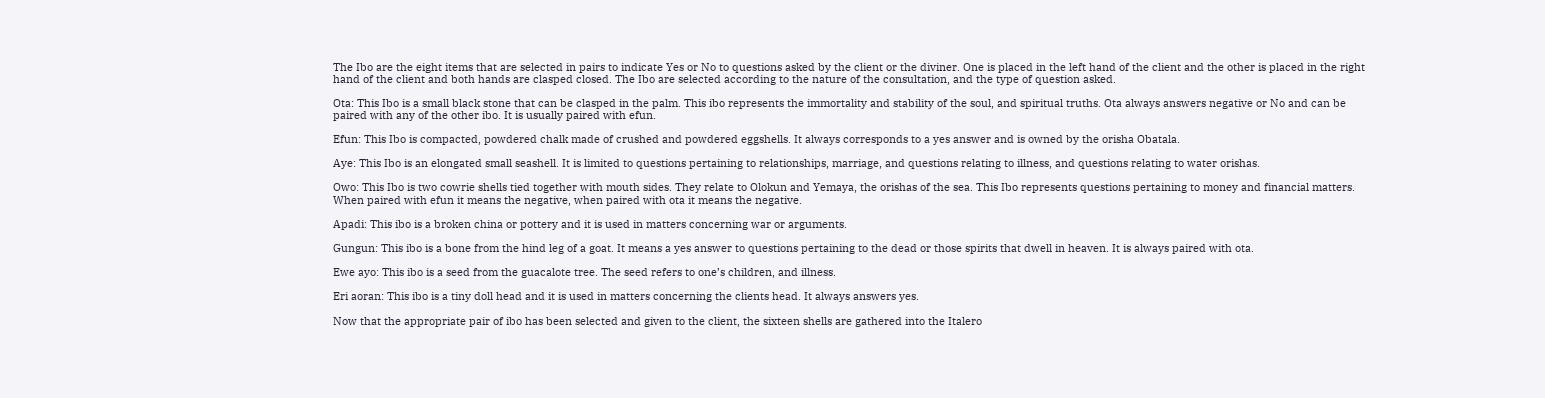The Ibo are the eight items that are selected in pairs to indicate Yes or No to questions asked by the client or the diviner. One is placed in the left hand of the client and the other is placed in the right hand of the client and both hands are clasped closed. The Ibo are selected according to the nature of the consultation, and the type of question asked.

Ota: This Ibo is a small black stone that can be clasped in the palm. This ibo represents the immortality and stability of the soul, and spiritual truths. Ota always answers negative or No and can be paired with any of the other ibo. It is usually paired with efun.

Efun: This Ibo is compacted, powdered chalk made of crushed and powdered eggshells. It always corresponds to a yes answer and is owned by the orisha Obatala.

Aye: This Ibo is an elongated small seashell. It is limited to questions pertaining to relationships, marriage, and questions relating to illness, and questions relating to water orishas.

Owo: This Ibo is two cowrie shells tied together with mouth sides. They relate to Olokun and Yemaya, the orishas of the sea. This Ibo represents questions pertaining to money and financial matters. When paired with efun it means the negative, when paired with ota it means the negative.

Apadi: This ibo is a broken china or pottery and it is used in matters concerning war or arguments.

Gungun: This ibo is a bone from the hind leg of a goat. It means a yes answer to questions pertaining to the dead or those spirits that dwell in heaven. It is always paired with ota.

Ewe ayo: This ibo is a seed from the guacalote tree. The seed refers to one’s children, and illness.

Eri aoran: This ibo is a tiny doll head and it is used in matters concerning the clients head. It always answers yes.

Now that the appropriate pair of ibo has been selected and given to the client, the sixteen shells are gathered into the Italero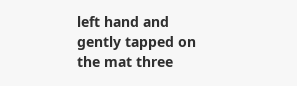left hand and gently tapped on the mat three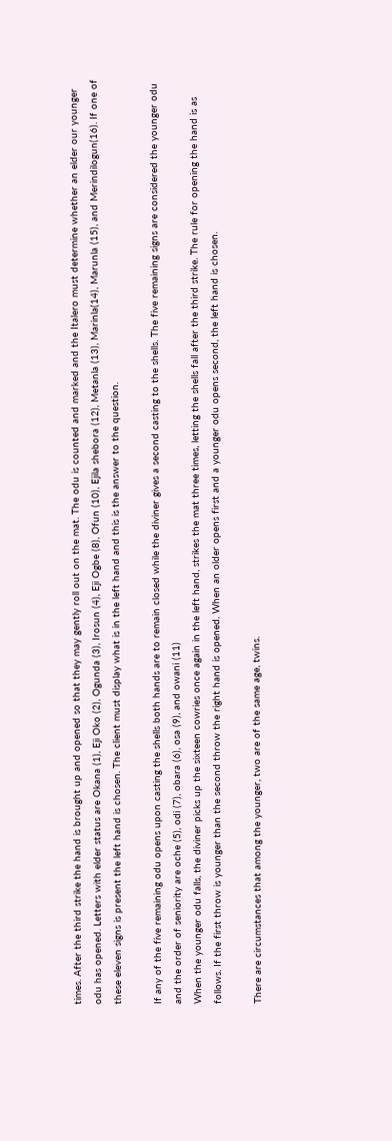times. After the third strike the hand is brought up and opened so that they may gently roll out on the mat. The odu is counted and marked and the Italero must determine whether an elder our younger odu has opened. Letters with elder status are Okana (1), Eji Oko (2), Ogunda (3), Irosun (4), Eji Ogbe (8), Ofun (10), Ejila shebora (12), Metanla (13), Marinla(14), Marunla (15), and Merindilogun(16). If one of these eleven signs is present the left hand is chosen. The client must display what is in the left hand and this is the answer to the question.

If any of the five remaining odu opens upon casting the shells both hands are to remain closed while the diviner gives a second casting to the shells. The five remaining signs are considered the younger odu and the order of seniority are oche (5), odi (7), obara (6), osa (9), and owani (11)
When the younger odu falls, the diviner picks up the sixteen cowries once again in the left hand, strikes the mat three times, letting the shells fall after the third strike. The rule for opening the hand is as follows. If the first throw is younger than the second throw the right hand is opened. When an older opens first and a younger odu opens second, the left hand is chosen.

There are circumstances that among the younger, two are of the same age, twins.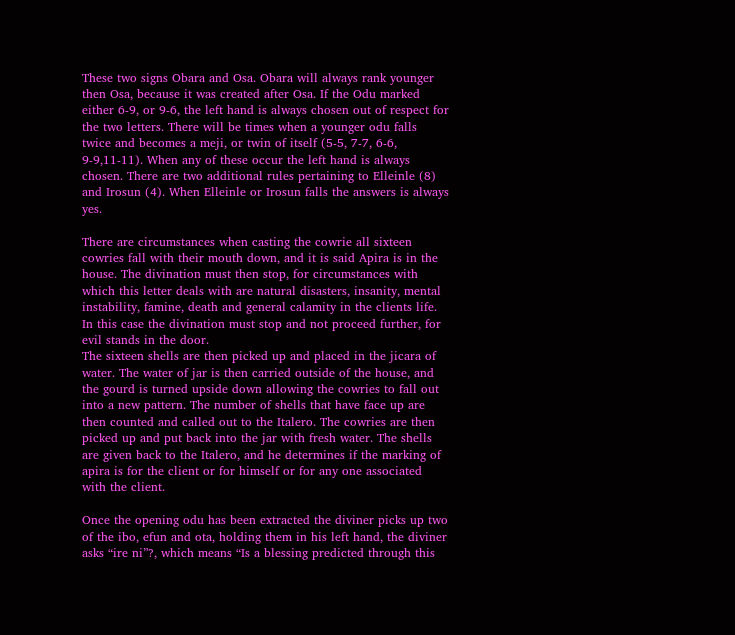These two signs Obara and Osa. Obara will always rank younger then Osa, because it was created after Osa. If the Odu marked either 6-9, or 9-6, the left hand is always chosen out of respect for the two letters. There will be times when a younger odu falls twice and becomes a meji, or twin of itself (5-5, 7-7, 6-6, 9-9,11-11). When any of these occur the left hand is always chosen. There are two additional rules pertaining to Elleinle (8) and Irosun (4). When Elleinle or Irosun falls the answers is always yes.

There are circumstances when casting the cowrie all sixteen cowries fall with their mouth down, and it is said Apira is in the house. The divination must then stop, for circumstances with which this letter deals with are natural disasters, insanity, mental instability, famine, death and general calamity in the clients life. In this case the divination must stop and not proceed further, for evil stands in the door.
The sixteen shells are then picked up and placed in the jicara of water. The water of jar is then carried outside of the house, and the gourd is turned upside down allowing the cowries to fall out into a new pattern. The number of shells that have face up are then counted and called out to the Italero. The cowries are then picked up and put back into the jar with fresh water. The shells are given back to the Italero, and he determines if the marking of apira is for the client or for himself or for any one associated with the client.

Once the opening odu has been extracted the diviner picks up two of the ibo, efun and ota, holding them in his left hand, the diviner asks “ire ni”?, which means “Is a blessing predicted through this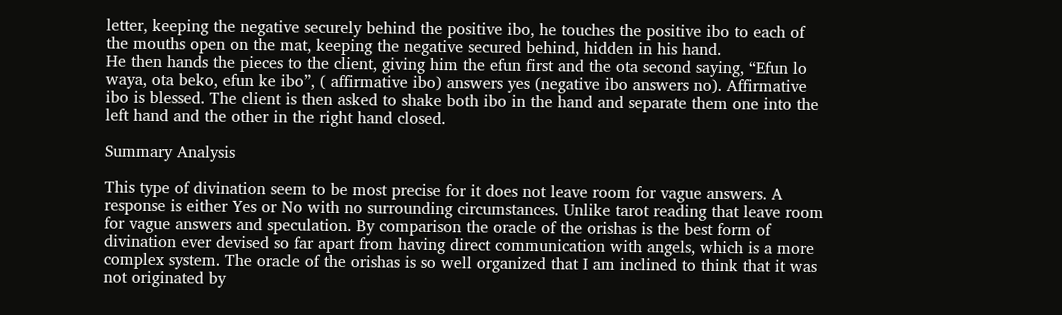letter, keeping the negative securely behind the positive ibo, he touches the positive ibo to each of the mouths open on the mat, keeping the negative secured behind, hidden in his hand.
He then hands the pieces to the client, giving him the efun first and the ota second saying, “Efun lo waya, ota beko, efun ke ibo”, ( affirmative ibo) answers yes (negative ibo answers no). Affirmative ibo is blessed. The client is then asked to shake both ibo in the hand and separate them one into the left hand and the other in the right hand closed.

Summary Analysis

This type of divination seem to be most precise for it does not leave room for vague answers. A response is either Yes or No with no surrounding circumstances. Unlike tarot reading that leave room for vague answers and speculation. By comparison the oracle of the orishas is the best form of divination ever devised so far apart from having direct communication with angels, which is a more complex system. The oracle of the orishas is so well organized that I am inclined to think that it was not originated by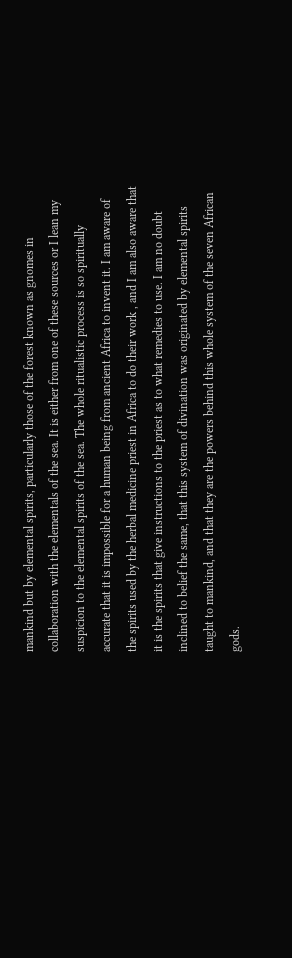mankind but by elemental spirits, particularly those of the forest known as gnomes in collaboration with the elementals of the sea. It is either from one of these sources or I lean my suspicion to the elemental spirits of the sea. The whole ritualistic process is so spiritually accurate that it is impossible for a human being from ancient Africa to invent it. I am aware of the spirits used by the herbal medicine priest in Africa to do their work , and I am also aware that it is the spirits that give instructions to the priest as to what remedies to use. I am no doubt inclined to belief the same, that this system of divination was originated by elemental spirits taught to mankind, and that they are the powers behind this whole system of the seven African gods.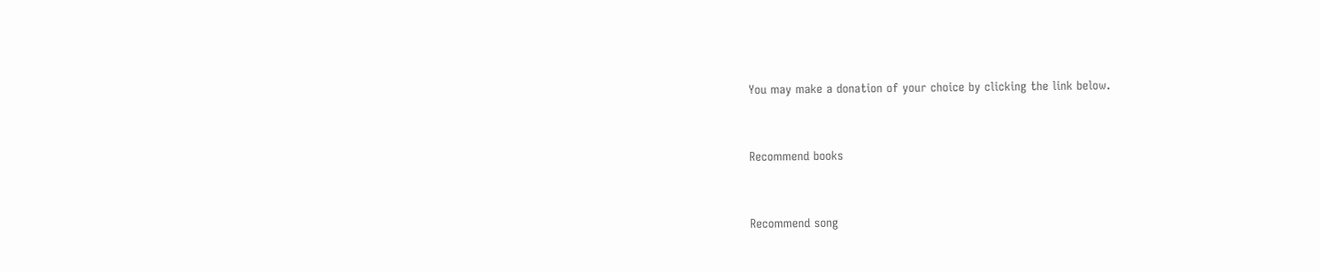You may make a donation of your choice by clicking the link below.


Recommend books


Recommend song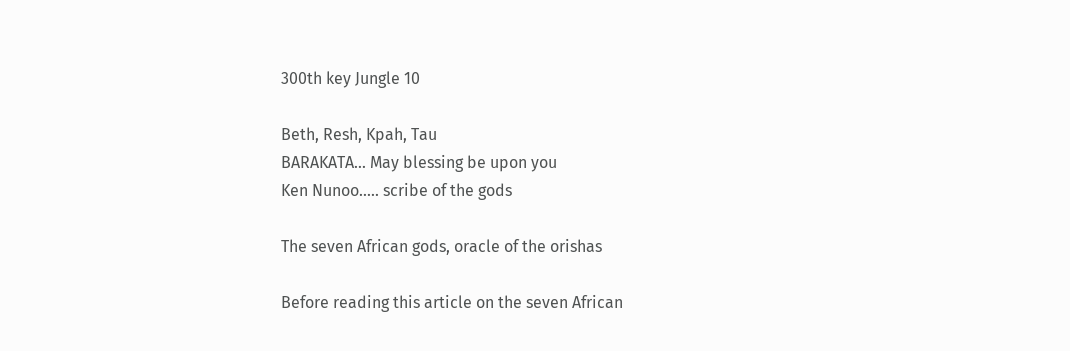300th key Jungle 10

Beth, Resh, Kpah, Tau
BARAKATA... May blessing be upon you
Ken Nunoo..... scribe of the gods

The seven African gods, oracle of the orishas

Before reading this article on the seven African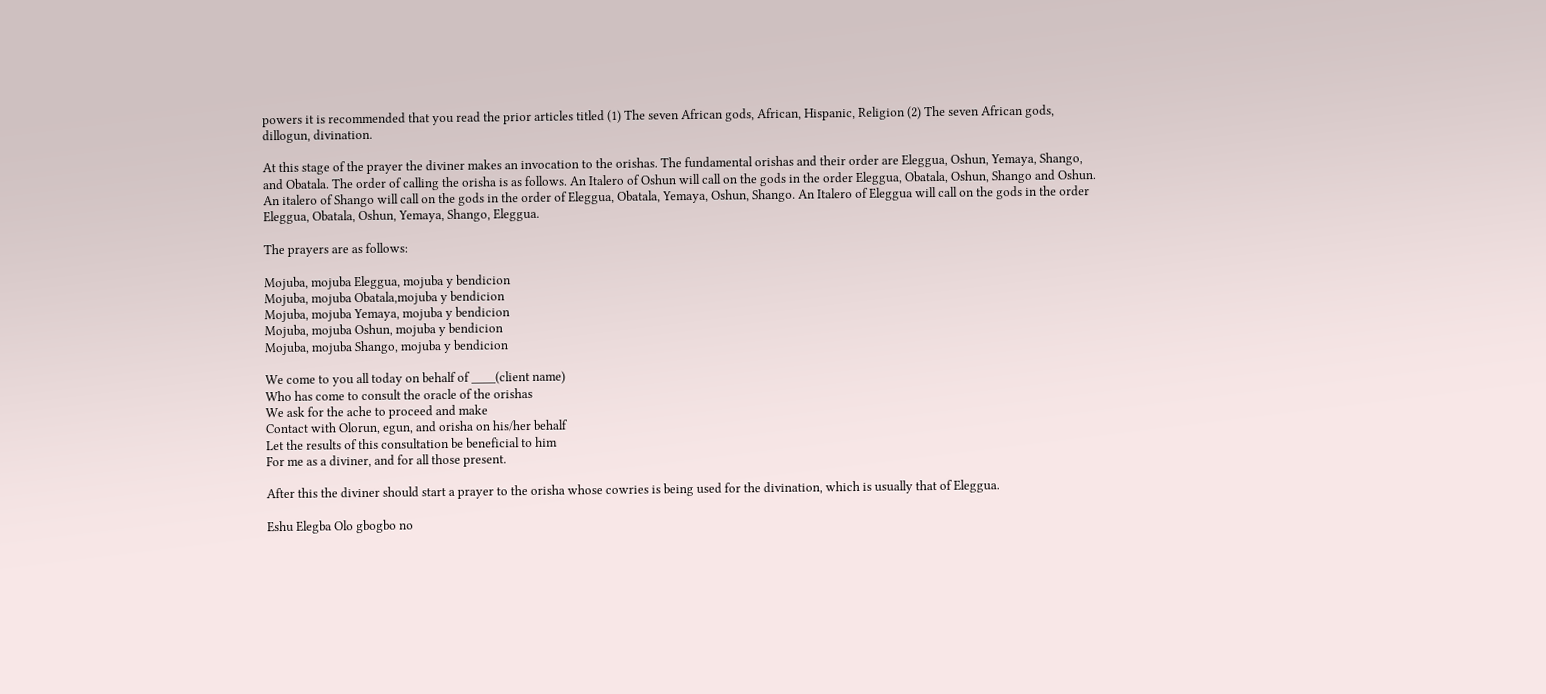powers it is recommended that you read the prior articles titled (1) The seven African gods, African, Hispanic, Religion (2) The seven African gods, dillogun, divination.

At this stage of the prayer the diviner makes an invocation to the orishas. The fundamental orishas and their order are Eleggua, Oshun, Yemaya, Shango, and Obatala. The order of calling the orisha is as follows. An Italero of Oshun will call on the gods in the order Eleggua, Obatala, Oshun, Shango and Oshun. An italero of Shango will call on the gods in the order of Eleggua, Obatala, Yemaya, Oshun, Shango. An Italero of Eleggua will call on the gods in the order Eleggua, Obatala, Oshun, Yemaya, Shango, Eleggua.

The prayers are as follows:

Mojuba, mojuba Eleggua, mojuba y bendicion
Mojuba, mojuba Obatala,mojuba y bendicion
Mojuba, mojuba Yemaya, mojuba y bendicion
Mojuba, mojuba Oshun, mojuba y bendicion
Mojuba, mojuba Shango, mojuba y bendicion

We come to you all today on behalf of ____(client name)
Who has come to consult the oracle of the orishas
We ask for the ache to proceed and make
Contact with Olorun, egun, and orisha on his/her behalf
Let the results of this consultation be beneficial to him
For me as a diviner, and for all those present.

After this the diviner should start a prayer to the orisha whose cowries is being used for the divination, which is usually that of Eleggua.

Eshu Elegba Olo gbogbo no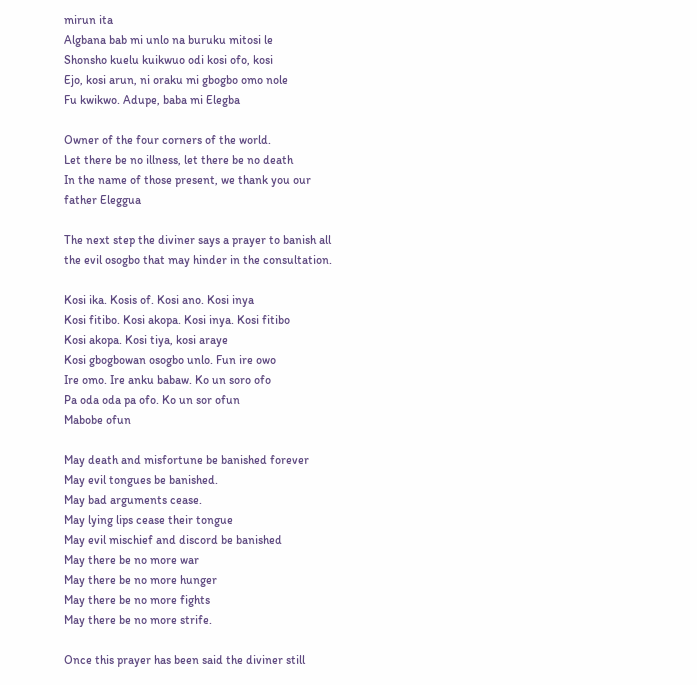mirun ita
Algbana bab mi unlo na buruku mitosi le
Shonsho kuelu kuikwuo odi kosi ofo, kosi
Ejo, kosi arun, ni oraku mi gbogbo omo nole
Fu kwikwo. Adupe, baba mi Elegba

Owner of the four corners of the world.
Let there be no illness, let there be no death
In the name of those present, we thank you our father Eleggua

The next step the diviner says a prayer to banish all the evil osogbo that may hinder in the consultation.

Kosi ika. Kosis of. Kosi ano. Kosi inya
Kosi fitibo. Kosi akopa. Kosi inya. Kosi fitibo
Kosi akopa. Kosi tiya, kosi araye
Kosi gbogbowan osogbo unlo. Fun ire owo
Ire omo. Ire anku babaw. Ko un soro ofo
Pa oda oda pa ofo. Ko un sor ofun
Mabobe ofun

May death and misfortune be banished forever
May evil tongues be banished.
May bad arguments cease.
May lying lips cease their tongue
May evil mischief and discord be banished
May there be no more war
May there be no more hunger
May there be no more fights
May there be no more strife.

Once this prayer has been said the diviner still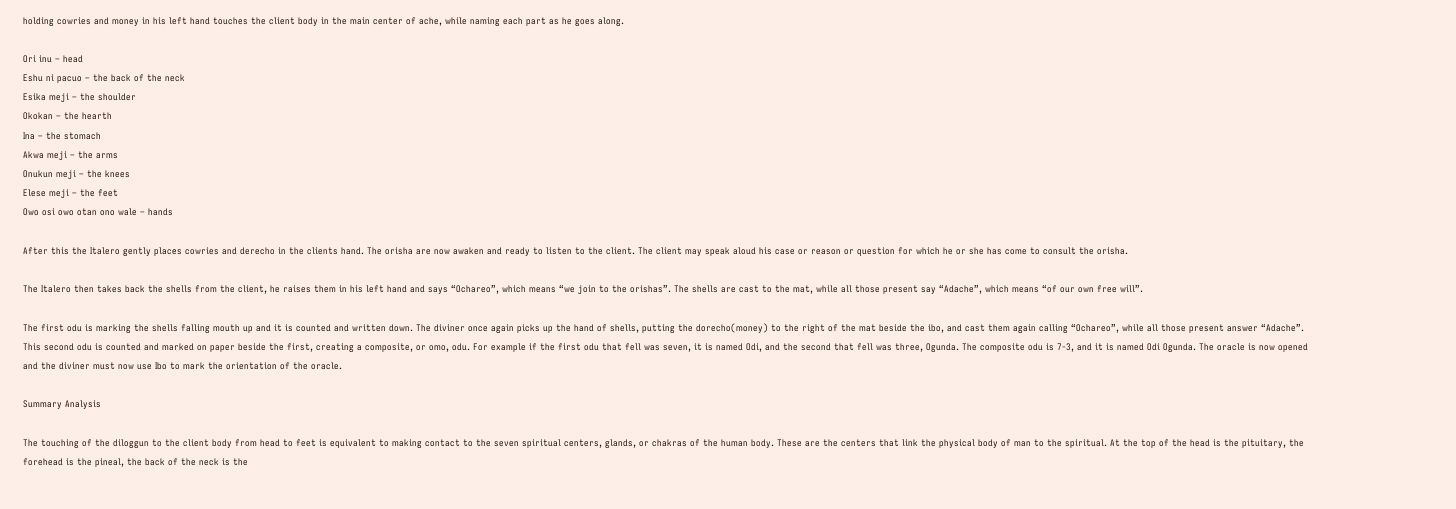holding cowries and money in his left hand touches the client body in the main center of ache, while naming each part as he goes along.

Ori inu – head
Eshu ni pacuo – the back of the neck
Esika meji – the shoulder
Okokan – the hearth
Ina – the stomach
Akwa meji – the arms
Onukun meji – the knees
Elese meji – the feet
Owo osi owo otan ono wale – hands

After this the Italero gently places cowries and derecho in the clients hand. The orisha are now awaken and ready to listen to the client. The client may speak aloud his case or reason or question for which he or she has come to consult the orisha.

The Italero then takes back the shells from the client, he raises them in his left hand and says “Ochareo”, which means “we join to the orishas”. The shells are cast to the mat, while all those present say “Adache”, which means “of our own free will”.

The first odu is marking the shells falling mouth up and it is counted and written down. The diviner once again picks up the hand of shells, putting the dorecho(money) to the right of the mat beside the ibo, and cast them again calling “Ochareo”, while all those present answer “Adache”. This second odu is counted and marked on paper beside the first, creating a composite, or omo, odu. For example if the first odu that fell was seven, it is named Odi, and the second that fell was three, Ogunda. The composite odu is 7-3, and it is named Odi Ogunda. The oracle is now opened and the diviner must now use Ibo to mark the orientation of the oracle.

Summary Analysis

The touching of the diloggun to the client body from head to feet is equivalent to making contact to the seven spiritual centers, glands, or chakras of the human body. These are the centers that link the physical body of man to the spiritual. At the top of the head is the pituitary, the forehead is the pineal, the back of the neck is the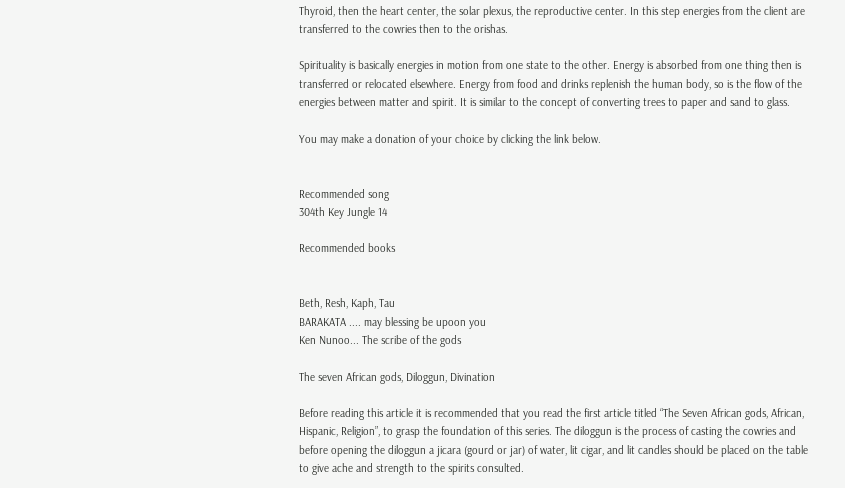Thyroid, then the heart center, the solar plexus, the reproductive center. In this step energies from the client are transferred to the cowries then to the orishas.

Spirituality is basically energies in motion from one state to the other. Energy is absorbed from one thing then is transferred or relocated elsewhere. Energy from food and drinks replenish the human body, so is the flow of the energies between matter and spirit. It is similar to the concept of converting trees to paper and sand to glass.

You may make a donation of your choice by clicking the link below.


Recommended song
304th Key Jungle 14

Recommended books


Beth, Resh, Kaph, Tau
BARAKATA .... may blessing be upoon you
Ken Nunoo... The scribe of the gods

The seven African gods, Diloggun, Divination

Before reading this article it is recommended that you read the first article titled “The Seven African gods, African, Hispanic, Religion”, to grasp the foundation of this series. The diloggun is the process of casting the cowries and before opening the diloggun a jicara (gourd or jar) of water, lit cigar, and lit candles should be placed on the table to give ache and strength to the spirits consulted.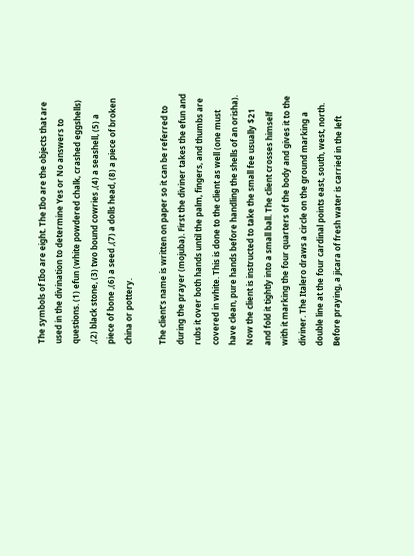The symbols of Ibo are eight. The Ibo are the objects that are used in the divination to determine Yes or No answers to questions. (1) efun (white powdered chalk, crashed eggshells) ,(2) black stone, (3) two bound cowries ,(4) a seashell, (5) a piece of bone ,(6) a seed ,(7) a dolls head, (8) a piece of broken china or pottery.

The client’s name is written on paper so it can be referred to during the prayer (mojuba). First the diviner takes the efun and rubs it over both hands until the palm, fingers, and thumbs are covered in white. This is done to the client as well (one must have clean, pure hands before handling the shells of an orisha).
Now the client is instructed to take the small fee usually $21 and fold it tightly into a small ball. The client crosses himself with it marking the four quarters of the body and gives it to the diviner. The Italero draws a circle on the ground marking a double line at the four cardinal points east, south, west, north.
Before praying, a jicara of fresh water is carried in the left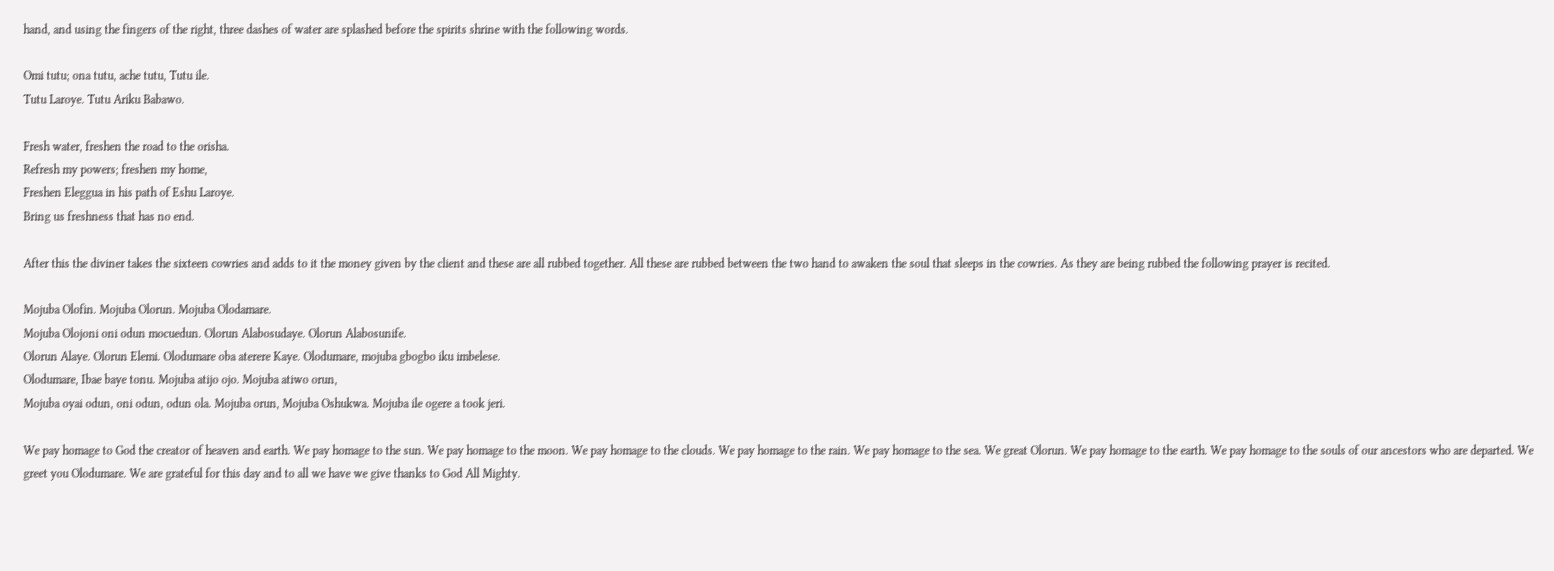hand, and using the fingers of the right, three dashes of water are splashed before the spirits shrine with the following words.

Omi tutu; ona tutu, ache tutu, Tutu ile.
Tutu Laroye. Tutu Ariku Babawo.

Fresh water, freshen the road to the orisha.
Refresh my powers; freshen my home,
Freshen Eleggua in his path of Eshu Laroye.
Bring us freshness that has no end.

After this the diviner takes the sixteen cowries and adds to it the money given by the client and these are all rubbed together. All these are rubbed between the two hand to awaken the soul that sleeps in the cowries. As they are being rubbed the following prayer is recited.

Mojuba Olofin. Mojuba Olorun. Mojuba Olodamare.
Mojuba Olojoni oni odun mocuedun. Olorun Alabosudaye. Olorun Alabosunife.
Olorun Alaye. Olorun Elemi. Olodumare oba aterere Kaye. Olodumare, mojuba gbogbo iku imbelese.
Olodumare, Ibae baye tonu. Mojuba atijo ojo. Mojuba atiwo orun,
Mojuba oyai odun, oni odun, odun ola. Mojuba orun, Mojuba Oshukwa. Mojuba ile ogere a took jeri.

We pay homage to God the creator of heaven and earth. We pay homage to the sun. We pay homage to the moon. We pay homage to the clouds. We pay homage to the rain. We pay homage to the sea. We great Olorun. We pay homage to the earth. We pay homage to the souls of our ancestors who are departed. We greet you Olodumare. We are grateful for this day and to all we have we give thanks to God All Mighty.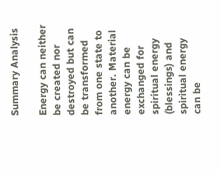Summary Analysis

Energy can neither be created nor destroyed but can be transformed from one state to another. Material energy can be exchanged for spiritual energy (blessings) and spiritual energy can be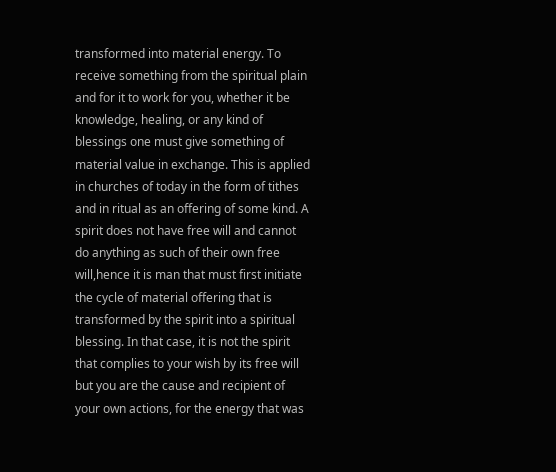transformed into material energy. To receive something from the spiritual plain and for it to work for you, whether it be knowledge, healing, or any kind of blessings one must give something of material value in exchange. This is applied in churches of today in the form of tithes and in ritual as an offering of some kind. A spirit does not have free will and cannot do anything as such of their own free will,hence it is man that must first initiate the cycle of material offering that is transformed by the spirit into a spiritual blessing. In that case, it is not the spirit that complies to your wish by its free will but you are the cause and recipient of your own actions, for the energy that was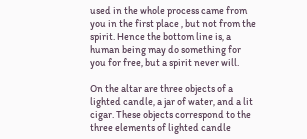used in the whole process came from you in the first place , but not from the spirit. Hence the bottom line is, a human being may do something for you for free, but a spirit never will.

On the altar are three objects of a lighted candle, a jar of water, and a lit cigar. These objects correspond to the three elements of lighted candle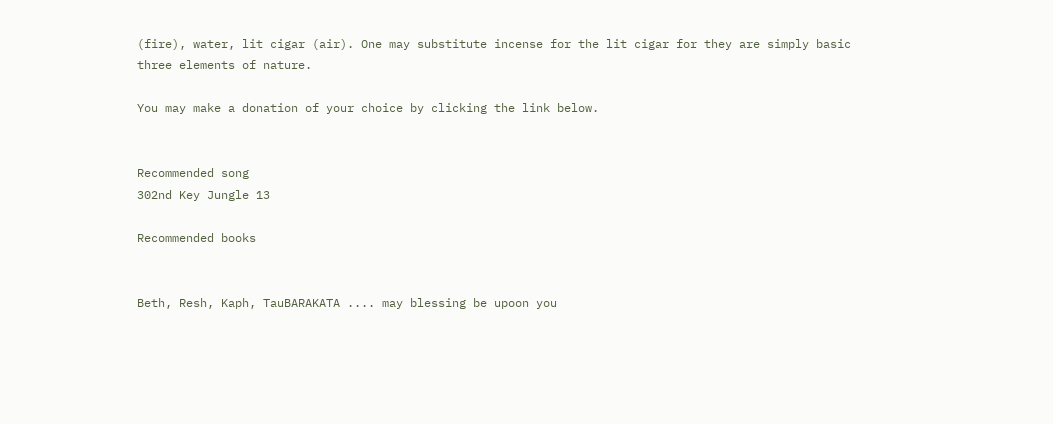(fire), water, lit cigar (air). One may substitute incense for the lit cigar for they are simply basic three elements of nature.

You may make a donation of your choice by clicking the link below.


Recommended song
302nd Key Jungle 13

Recommended books


Beth, Resh, Kaph, TauBARAKATA .... may blessing be upoon you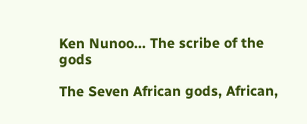Ken Nunoo... The scribe of the gods

The Seven African gods, African,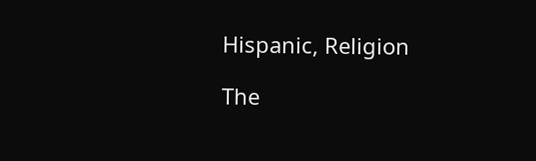Hispanic, Religion

The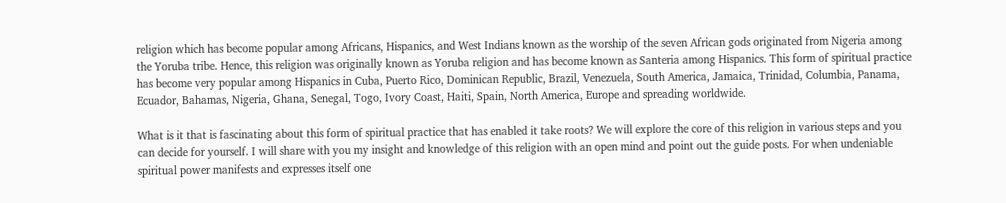religion which has become popular among Africans, Hispanics, and West Indians known as the worship of the seven African gods originated from Nigeria among the Yoruba tribe. Hence, this religion was originally known as Yoruba religion and has become known as Santeria among Hispanics. This form of spiritual practice has become very popular among Hispanics in Cuba, Puerto Rico, Dominican Republic, Brazil, Venezuela, South America, Jamaica, Trinidad, Columbia, Panama, Ecuador, Bahamas, Nigeria, Ghana, Senegal, Togo, Ivory Coast, Haiti, Spain, North America, Europe and spreading worldwide.

What is it that is fascinating about this form of spiritual practice that has enabled it take roots? We will explore the core of this religion in various steps and you can decide for yourself. I will share with you my insight and knowledge of this religion with an open mind and point out the guide posts. For when undeniable spiritual power manifests and expresses itself one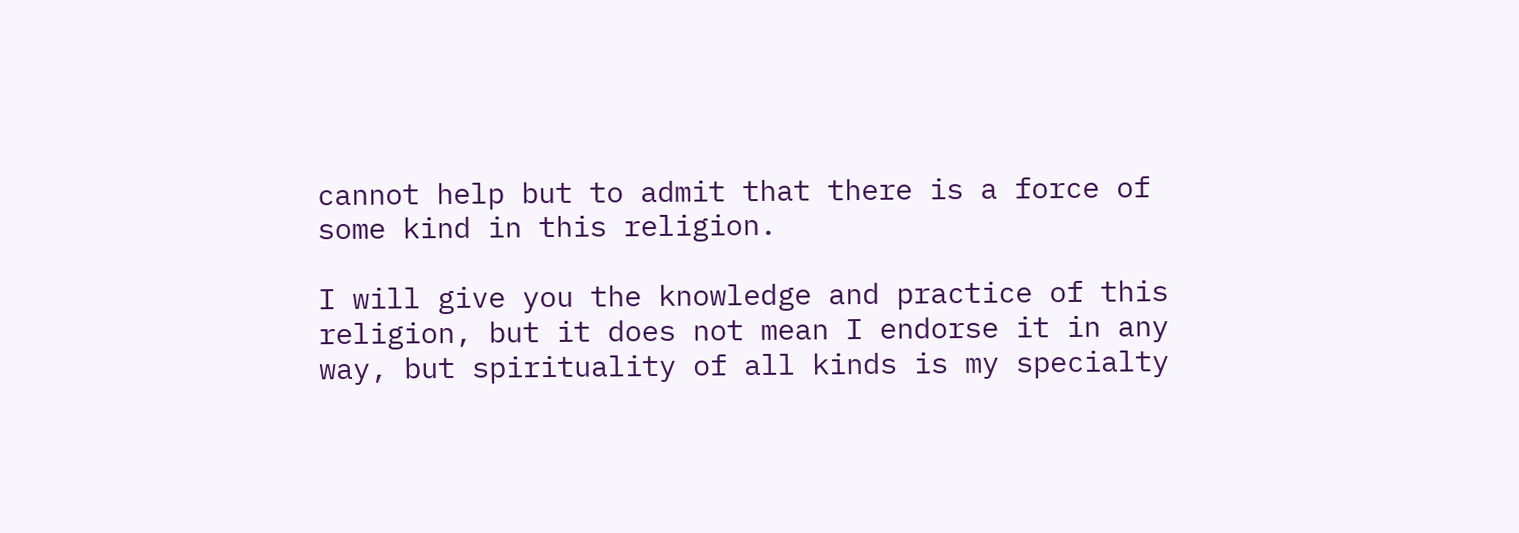cannot help but to admit that there is a force of some kind in this religion.

I will give you the knowledge and practice of this religion, but it does not mean I endorse it in any way, but spirituality of all kinds is my specialty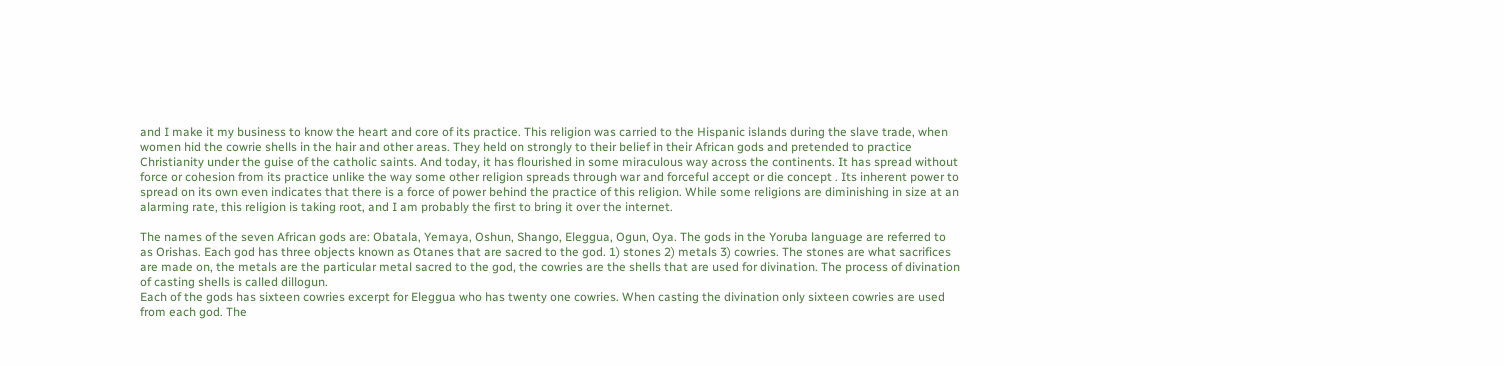and I make it my business to know the heart and core of its practice. This religion was carried to the Hispanic islands during the slave trade, when women hid the cowrie shells in the hair and other areas. They held on strongly to their belief in their African gods and pretended to practice Christianity under the guise of the catholic saints. And today, it has flourished in some miraculous way across the continents. It has spread without force or cohesion from its practice unlike the way some other religion spreads through war and forceful accept or die concept . Its inherent power to spread on its own even indicates that there is a force of power behind the practice of this religion. While some religions are diminishing in size at an alarming rate, this religion is taking root, and I am probably the first to bring it over the internet.

The names of the seven African gods are: Obatala, Yemaya, Oshun, Shango, Eleggua, Ogun, Oya. The gods in the Yoruba language are referred to as Orishas. Each god has three objects known as Otanes that are sacred to the god. 1) stones 2) metals 3) cowries. The stones are what sacrifices are made on, the metals are the particular metal sacred to the god, the cowries are the shells that are used for divination. The process of divination of casting shells is called dillogun.
Each of the gods has sixteen cowries excerpt for Eleggua who has twenty one cowries. When casting the divination only sixteen cowries are used from each god. The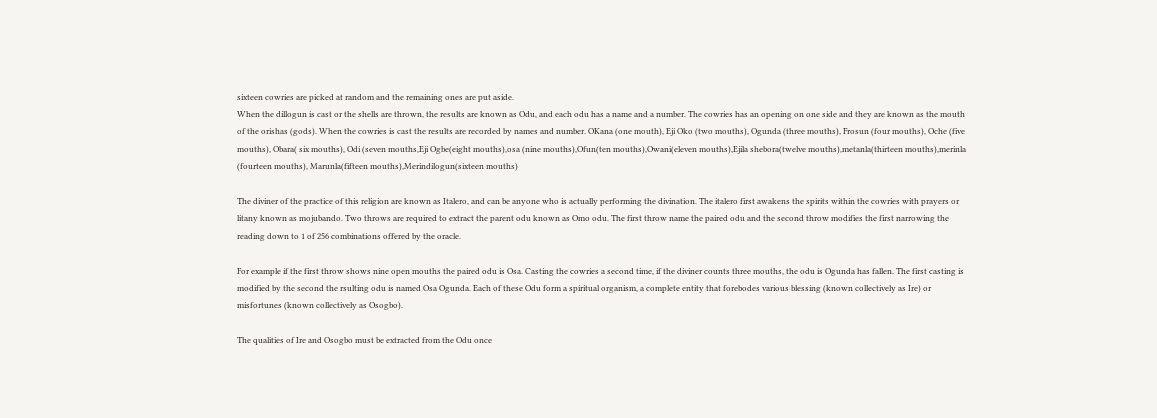sixteen cowries are picked at random and the remaining ones are put aside.
When the dillogun is cast or the shells are thrown, the results are known as Odu, and each odu has a name and a number. The cowries has an opening on one side and they are known as the mouth of the orishas (gods). When the cowries is cast the results are recorded by names and number. OKana (one mouth), Eji Oko (two mouths), Ogunda (three mouths), Frosun (four mouths), Oche (five mouths), Obara( six mouths), Odi (seven mouths,Eji Ogbe(eight mouths),osa (nine mouths),Ofun(ten mouths),Owani(eleven mouths),Ejila shebora(twelve mouths),metanla(thirteen mouths),merinla (fourteen mouths), Marunla(fifteen mouths),Merindilogun(sixteen mouths)

The diviner of the practice of this religion are known as Italero, and can be anyone who is actually performing the divination. The italero first awakens the spirits within the cowries with prayers or litany known as mojubando. Two throws are required to extract the parent odu known as Omo odu. The first throw name the paired odu and the second throw modifies the first narrowing the reading down to 1 of 256 combinations offered by the oracle.

For example if the first throw shows nine open mouths the paired odu is Osa. Casting the cowries a second time, if the diviner counts three mouths, the odu is Ogunda has fallen. The first casting is modified by the second the rsulting odu is named Osa Ogunda. Each of these Odu form a spiritual organism, a complete entity that forebodes various blessing (known collectively as Ire) or misfortunes (known collectively as Osogbo).

The qualities of Ire and Osogbo must be extracted from the Odu once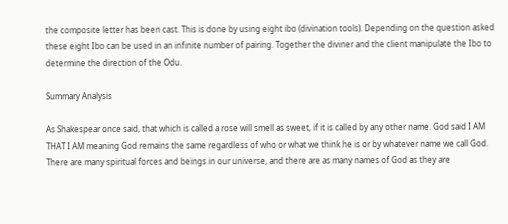the composite letter has been cast. This is done by using eight ibo (divination tools). Depending on the question asked these eight Ibo can be used in an infinite number of pairing. Together the diviner and the client manipulate the Ibo to determine the direction of the Odu.

Summary Analysis

As Shakespear once said, that which is called a rose will smell as sweet, if it is called by any other name. God said I AM THAT I AM meaning God remains the same regardless of who or what we think he is or by whatever name we call God. There are many spiritual forces and beings in our universe, and there are as many names of God as they are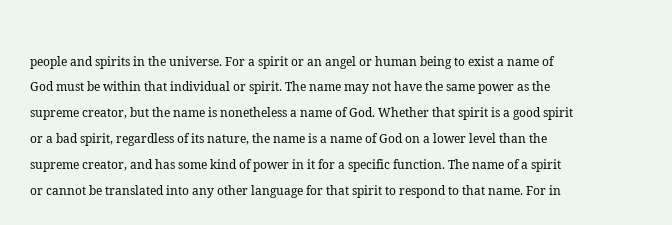people and spirits in the universe. For a spirit or an angel or human being to exist a name of God must be within that individual or spirit. The name may not have the same power as the supreme creator, but the name is nonetheless a name of God. Whether that spirit is a good spirit or a bad spirit, regardless of its nature, the name is a name of God on a lower level than the supreme creator, and has some kind of power in it for a specific function. The name of a spirit or cannot be translated into any other language for that spirit to respond to that name. For in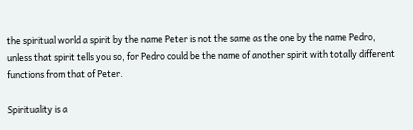the spiritual world a spirit by the name Peter is not the same as the one by the name Pedro, unless that spirit tells you so, for Pedro could be the name of another spirit with totally different functions from that of Peter.

Spirituality is a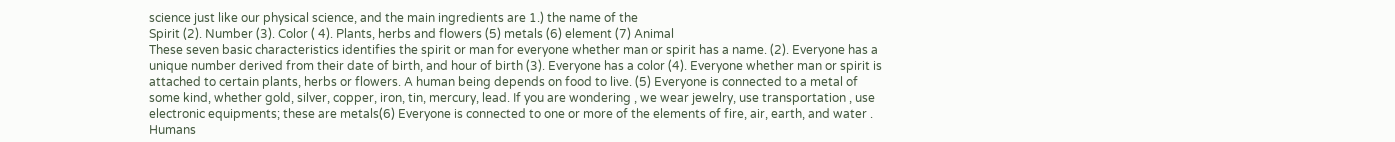science just like our physical science, and the main ingredients are 1.) the name of the
Spirit (2). Number (3). Color ( 4). Plants, herbs and flowers (5) metals (6) element (7) Animal
These seven basic characteristics identifies the spirit or man for everyone whether man or spirit has a name. (2). Everyone has a unique number derived from their date of birth, and hour of birth (3). Everyone has a color (4). Everyone whether man or spirit is attached to certain plants, herbs or flowers. A human being depends on food to live. (5) Everyone is connected to a metal of some kind, whether gold, silver, copper, iron, tin, mercury, lead. If you are wondering , we wear jewelry, use transportation , use electronic equipments; these are metals(6) Everyone is connected to one or more of the elements of fire, air, earth, and water . Humans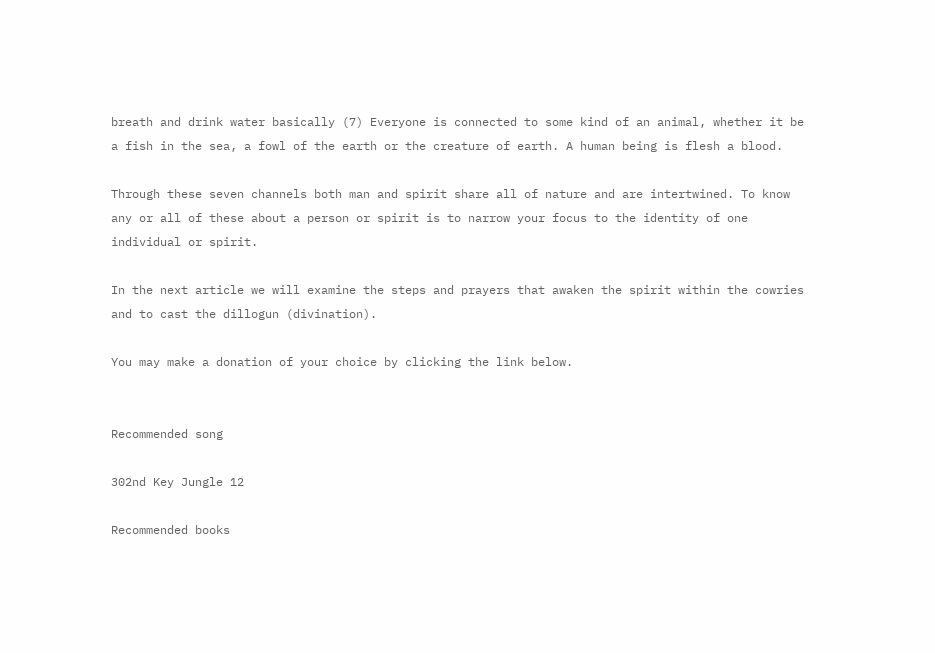breath and drink water basically (7) Everyone is connected to some kind of an animal, whether it be a fish in the sea, a fowl of the earth or the creature of earth. A human being is flesh a blood.

Through these seven channels both man and spirit share all of nature and are intertwined. To know any or all of these about a person or spirit is to narrow your focus to the identity of one individual or spirit.

In the next article we will examine the steps and prayers that awaken the spirit within the cowries and to cast the dillogun (divination).

You may make a donation of your choice by clicking the link below.


Recommended song

302nd Key Jungle 12

Recommended books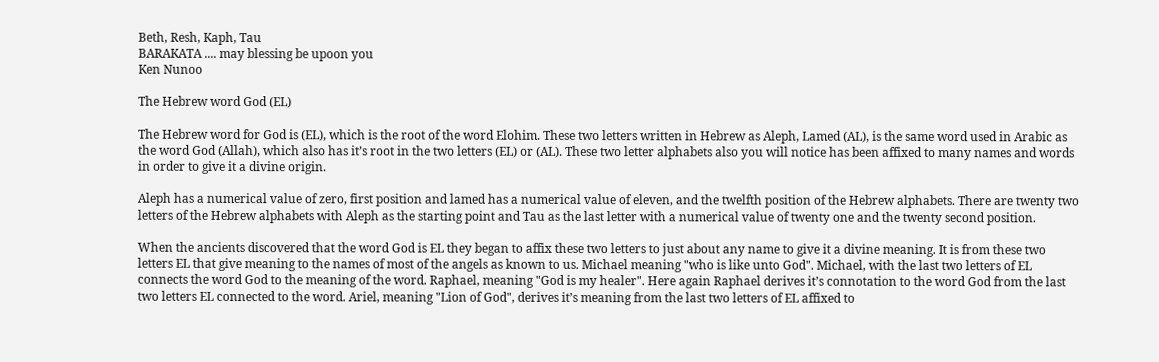Beth, Resh, Kaph, Tau
BARAKATA .... may blessing be upoon you
Ken Nunoo

The Hebrew word God (EL)

The Hebrew word for God is (EL), which is the root of the word Elohim. These two letters written in Hebrew as Aleph, Lamed (AL), is the same word used in Arabic as the word God (Allah), which also has it’s root in the two letters (EL) or (AL). These two letter alphabets also you will notice has been affixed to many names and words in order to give it a divine origin.

Aleph has a numerical value of zero, first position and lamed has a numerical value of eleven, and the twelfth position of the Hebrew alphabets. There are twenty two letters of the Hebrew alphabets with Aleph as the starting point and Tau as the last letter with a numerical value of twenty one and the twenty second position.

When the ancients discovered that the word God is EL they began to affix these two letters to just about any name to give it a divine meaning. It is from these two letters EL that give meaning to the names of most of the angels as known to us. Michael meaning "who is like unto God". Michael, with the last two letters of EL connects the word God to the meaning of the word. Raphael, meaning "God is my healer". Here again Raphael derives it’s connotation to the word God from the last two letters EL connected to the word. Ariel, meaning "Lion of God", derives it’s meaning from the last two letters of EL affixed to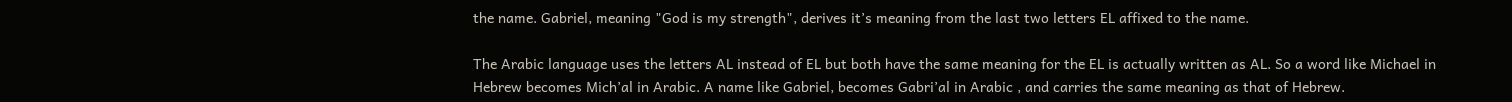the name. Gabriel, meaning "God is my strength", derives it’s meaning from the last two letters EL affixed to the name.

The Arabic language uses the letters AL instead of EL but both have the same meaning for the EL is actually written as AL. So a word like Michael in Hebrew becomes Mich’al in Arabic. A name like Gabriel, becomes Gabri’al in Arabic , and carries the same meaning as that of Hebrew.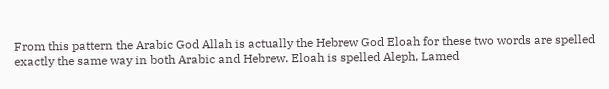From this pattern the Arabic God Allah is actually the Hebrew God Eloah for these two words are spelled exactly the same way in both Arabic and Hebrew. Eloah is spelled Aleph, Lamed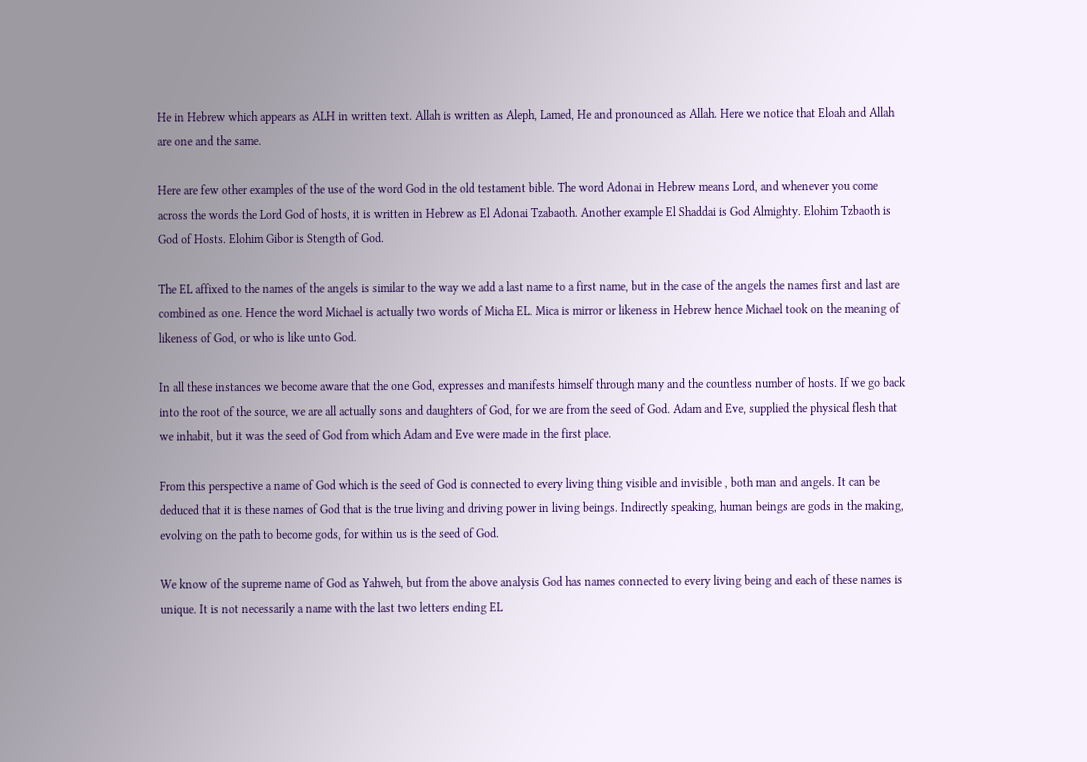He in Hebrew which appears as ALH in written text. Allah is written as Aleph, Lamed, He and pronounced as Allah. Here we notice that Eloah and Allah are one and the same.

Here are few other examples of the use of the word God in the old testament bible. The word Adonai in Hebrew means Lord, and whenever you come across the words the Lord God of hosts, it is written in Hebrew as El Adonai Tzabaoth. Another example El Shaddai is God Almighty. Elohim Tzbaoth is God of Hosts. Elohim Gibor is Stength of God.

The EL affixed to the names of the angels is similar to the way we add a last name to a first name, but in the case of the angels the names first and last are combined as one. Hence the word Michael is actually two words of Micha EL. Mica is mirror or likeness in Hebrew hence Michael took on the meaning of likeness of God, or who is like unto God.

In all these instances we become aware that the one God, expresses and manifests himself through many and the countless number of hosts. If we go back into the root of the source, we are all actually sons and daughters of God, for we are from the seed of God. Adam and Eve, supplied the physical flesh that we inhabit, but it was the seed of God from which Adam and Eve were made in the first place.

From this perspective a name of God which is the seed of God is connected to every living thing visible and invisible , both man and angels. It can be deduced that it is these names of God that is the true living and driving power in living beings. Indirectly speaking, human beings are gods in the making, evolving on the path to become gods, for within us is the seed of God.

We know of the supreme name of God as Yahweh, but from the above analysis God has names connected to every living being and each of these names is unique. It is not necessarily a name with the last two letters ending EL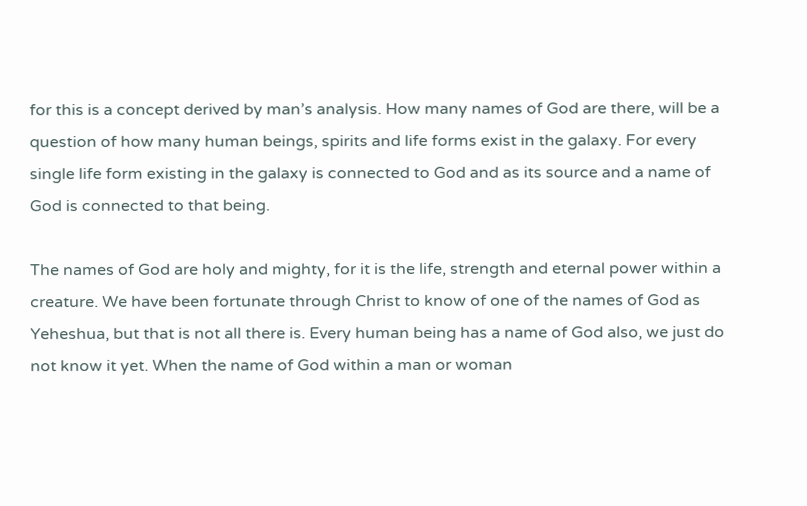for this is a concept derived by man’s analysis. How many names of God are there, will be a question of how many human beings, spirits and life forms exist in the galaxy. For every single life form existing in the galaxy is connected to God and as its source and a name of God is connected to that being.

The names of God are holy and mighty, for it is the life, strength and eternal power within a creature. We have been fortunate through Christ to know of one of the names of God as Yeheshua, but that is not all there is. Every human being has a name of God also, we just do not know it yet. When the name of God within a man or woman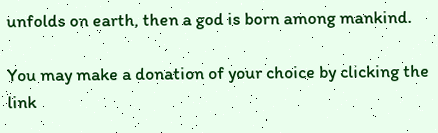unfolds on earth, then a god is born among mankind.

You may make a donation of your choice by clicking the link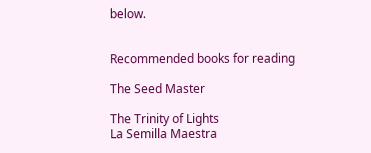below.


Recommended books for reading

The Seed Master

The Trinity of Lights
La Semilla Maestra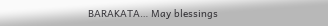BARAKATA… May blessings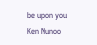be upon you
Ken Nunoo